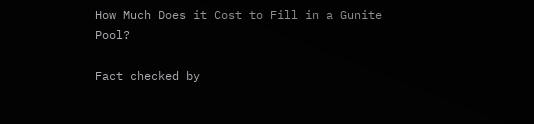How Much Does it Cost to Fill in a Gunite Pool?

Fact checked by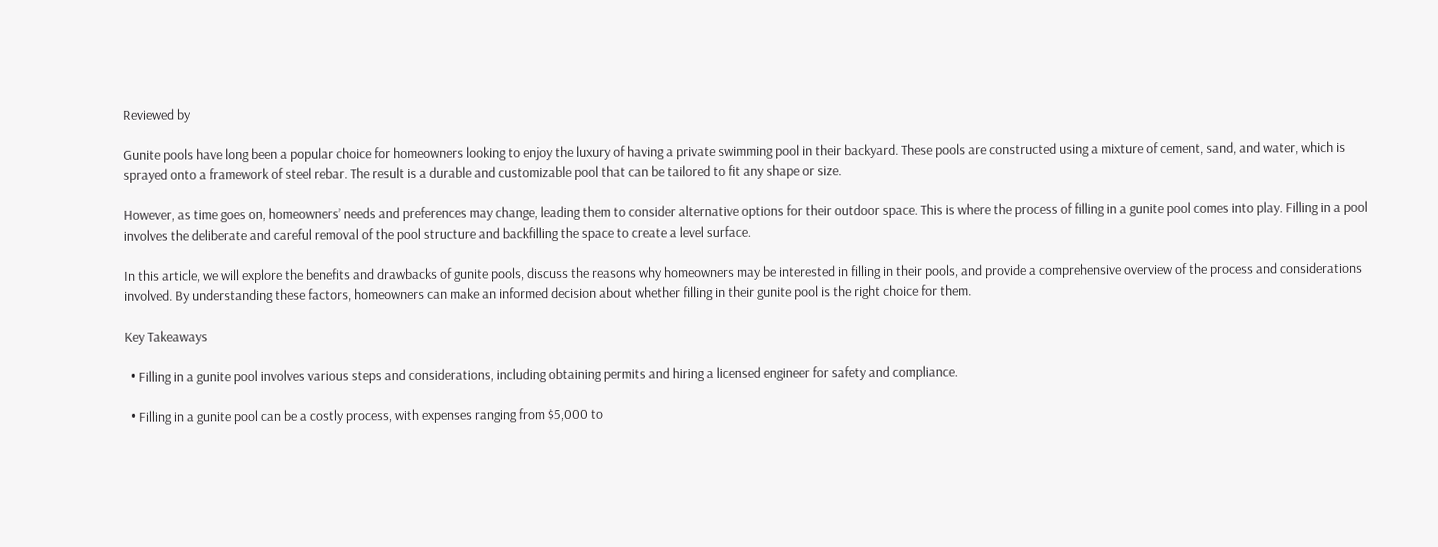Reviewed by

Gunite pools have long been a popular choice for homeowners looking to enjoy the luxury of having a private swimming pool in their backyard. These pools are constructed using a mixture of cement, sand, and water, which is sprayed onto a framework of steel rebar. The result is a durable and customizable pool that can be tailored to fit any shape or size.

However, as time goes on, homeowners’ needs and preferences may change, leading them to consider alternative options for their outdoor space. This is where the process of filling in a gunite pool comes into play. Filling in a pool involves the deliberate and careful removal of the pool structure and backfilling the space to create a level surface.

In this article, we will explore the benefits and drawbacks of gunite pools, discuss the reasons why homeowners may be interested in filling in their pools, and provide a comprehensive overview of the process and considerations involved. By understanding these factors, homeowners can make an informed decision about whether filling in their gunite pool is the right choice for them.

Key Takeaways

  • Filling in a gunite pool involves various steps and considerations, including obtaining permits and hiring a licensed engineer for safety and compliance.

  • Filling in a gunite pool can be a costly process, with expenses ranging from $5,000 to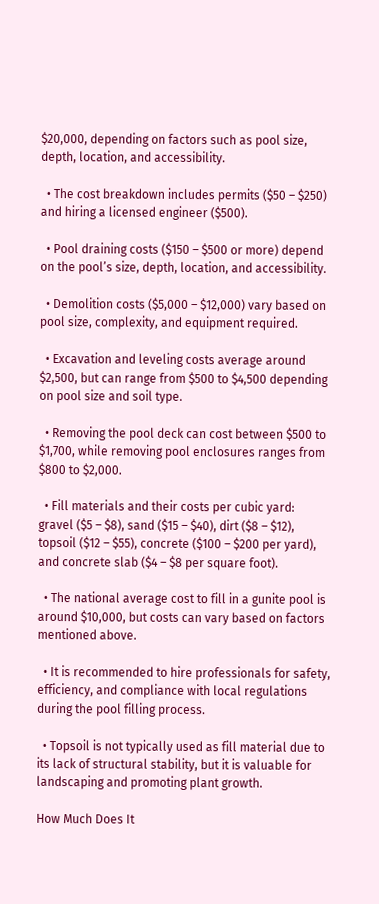$20,000, depending on factors such as pool size, depth, location, and accessibility.

  • The cost breakdown includes permits ($50 – $250) and hiring a licensed engineer ($500).

  • Pool draining costs ($150 – $500 or more) depend on the pool’s size, depth, location, and accessibility.

  • Demolition costs ($5,000 – $12,000) vary based on pool size, complexity, and equipment required.

  • Excavation and leveling costs average around $2,500, but can range from $500 to $4,500 depending on pool size and soil type.

  • Removing the pool deck can cost between $500 to $1,700, while removing pool enclosures ranges from $800 to $2,000.

  • Fill materials and their costs per cubic yard: gravel ($5 – $8), sand ($15 – $40), dirt ($8 – $12), topsoil ($12 – $55), concrete ($100 – $200 per yard), and concrete slab ($4 – $8 per square foot).

  • The national average cost to fill in a gunite pool is around $10,000, but costs can vary based on factors mentioned above.

  • It is recommended to hire professionals for safety, efficiency, and compliance with local regulations during the pool filling process.

  • Topsoil is not typically used as fill material due to its lack of structural stability, but it is valuable for landscaping and promoting plant growth.

How Much Does It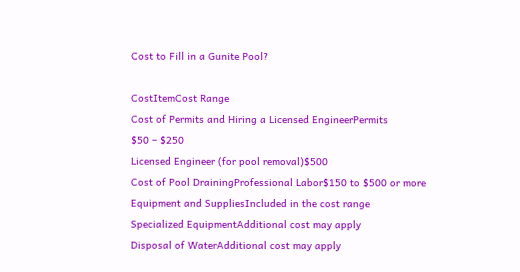Cost to Fill in a Gunite Pool?

CostItemCost Range
Cost of Permits and Hiring a Licensed EngineerPermits
$50 – $250
Licensed Engineer (for pool removal)$500
Cost of Pool DrainingProfessional Labor$150 to $500 or more
Equipment and SuppliesIncluded in the cost range
Specialized EquipmentAdditional cost may apply
Disposal of WaterAdditional cost may apply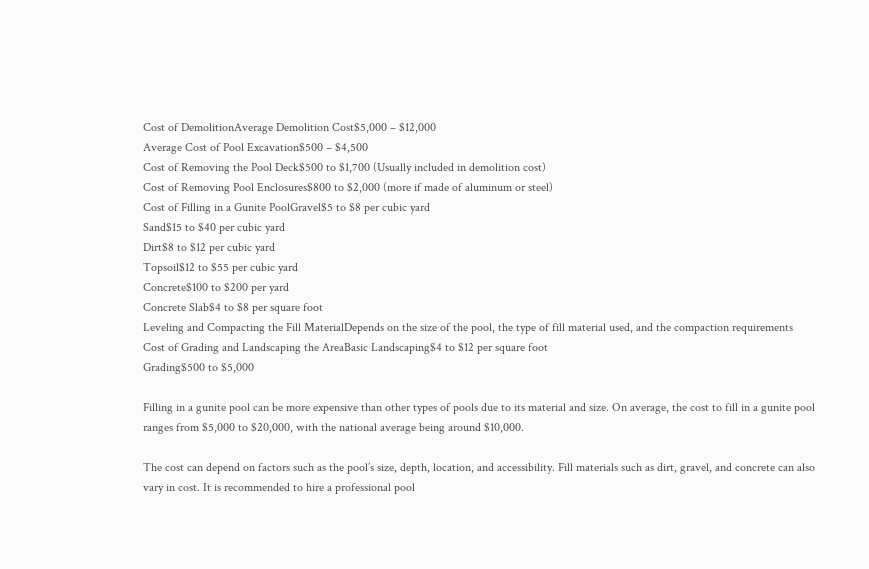Cost of DemolitionAverage Demolition Cost$5,000 – $12,000
Average Cost of Pool Excavation$500 – $4,500
Cost of Removing the Pool Deck$500 to $1,700 (Usually included in demolition cost)
Cost of Removing Pool Enclosures$800 to $2,000 (more if made of aluminum or steel)
Cost of Filling in a Gunite PoolGravel$5 to $8 per cubic yard
Sand$15 to $40 per cubic yard
Dirt$8 to $12 per cubic yard
Topsoil$12 to $55 per cubic yard
Concrete$100 to $200 per yard
Concrete Slab$4 to $8 per square foot
Leveling and Compacting the Fill MaterialDepends on the size of the pool, the type of fill material used, and the compaction requirements
Cost of Grading and Landscaping the AreaBasic Landscaping$4 to $12 per square foot
Grading$500 to $5,000

Filling in a gunite pool can be more expensive than other types of pools due to its material and size. On average, the cost to fill in a gunite pool ranges from $5,000 to $20,000, with the national average being around $10,000.

The cost can depend on factors such as the pool’s size, depth, location, and accessibility. Fill materials such as dirt, gravel, and concrete can also vary in cost. It is recommended to hire a professional pool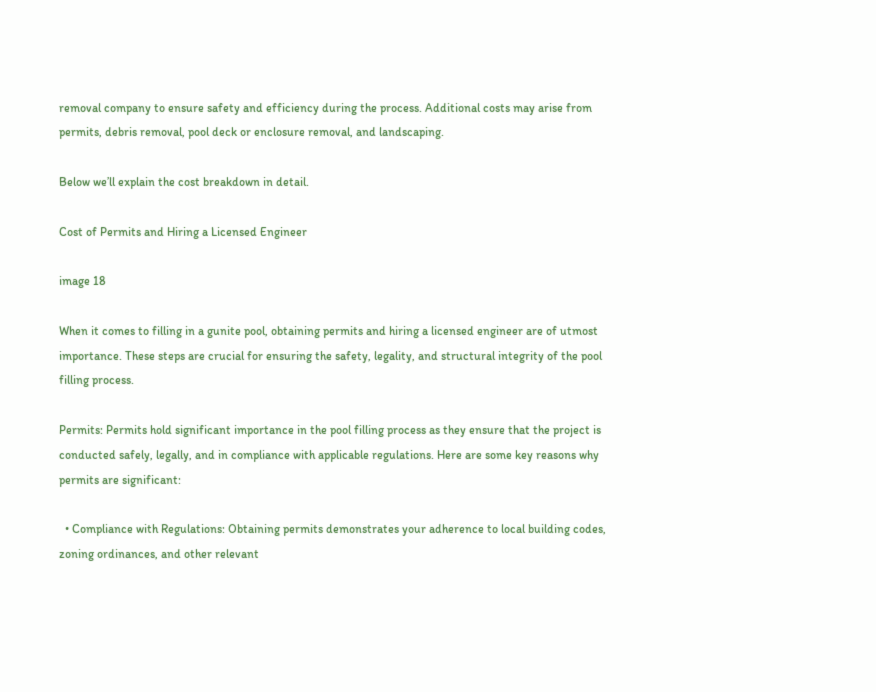removal company to ensure safety and efficiency during the process. Additional costs may arise from permits, debris removal, pool deck or enclosure removal, and landscaping.

Below we’ll explain the cost breakdown in detail.

Cost of Permits and Hiring a Licensed Engineer

image 18

When it comes to filling in a gunite pool, obtaining permits and hiring a licensed engineer are of utmost importance. These steps are crucial for ensuring the safety, legality, and structural integrity of the pool filling process.

Permits: Permits hold significant importance in the pool filling process as they ensure that the project is conducted safely, legally, and in compliance with applicable regulations. Here are some key reasons why permits are significant:

  • Compliance with Regulations: Obtaining permits demonstrates your adherence to local building codes, zoning ordinances, and other relevant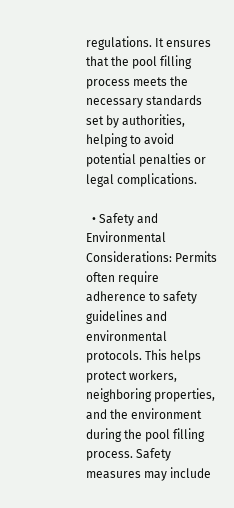regulations. It ensures that the pool filling process meets the necessary standards set by authorities, helping to avoid potential penalties or legal complications.

  • Safety and Environmental Considerations: Permits often require adherence to safety guidelines and environmental protocols. This helps protect workers, neighboring properties, and the environment during the pool filling process. Safety measures may include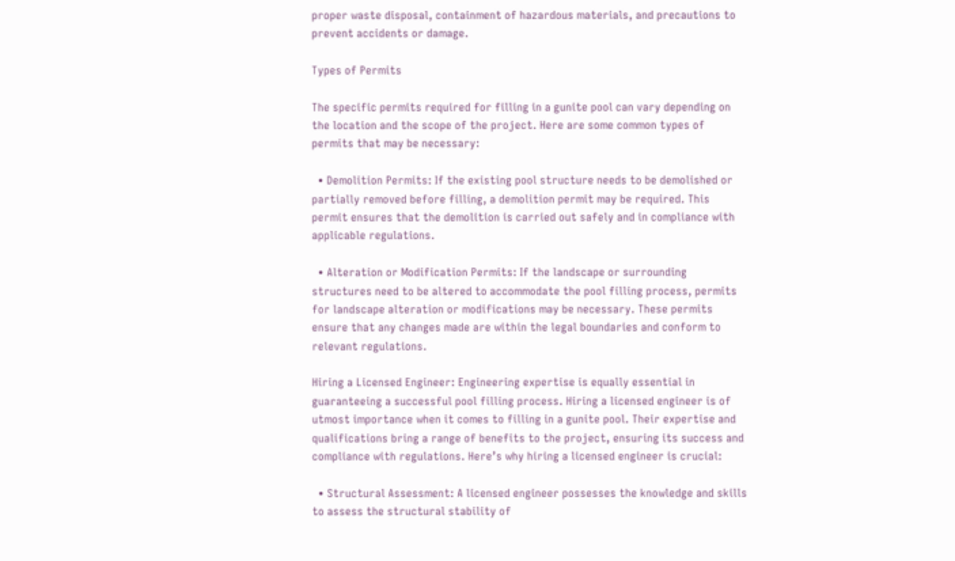proper waste disposal, containment of hazardous materials, and precautions to prevent accidents or damage.

Types of Permits

The specific permits required for filling in a gunite pool can vary depending on the location and the scope of the project. Here are some common types of permits that may be necessary:

  • Demolition Permits: If the existing pool structure needs to be demolished or partially removed before filling, a demolition permit may be required. This permit ensures that the demolition is carried out safely and in compliance with applicable regulations.

  • Alteration or Modification Permits: If the landscape or surrounding structures need to be altered to accommodate the pool filling process, permits for landscape alteration or modifications may be necessary. These permits ensure that any changes made are within the legal boundaries and conform to relevant regulations.

Hiring a Licensed Engineer: Engineering expertise is equally essential in guaranteeing a successful pool filling process. Hiring a licensed engineer is of utmost importance when it comes to filling in a gunite pool. Their expertise and qualifications bring a range of benefits to the project, ensuring its success and compliance with regulations. Here’s why hiring a licensed engineer is crucial:

  • Structural Assessment: A licensed engineer possesses the knowledge and skills to assess the structural stability of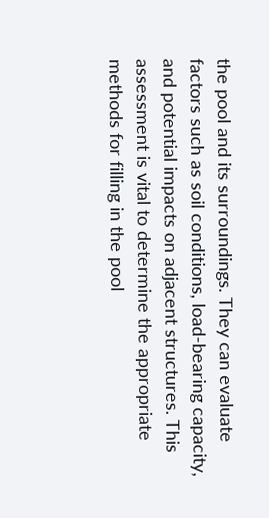the pool and its surroundings. They can evaluate factors such as soil conditions, load-bearing capacity, and potential impacts on adjacent structures. This assessment is vital to determine the appropriate methods for filling in the pool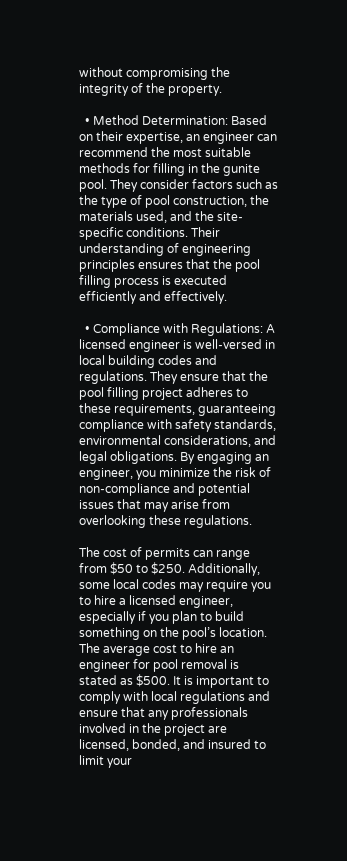without compromising the integrity of the property.

  • Method Determination: Based on their expertise, an engineer can recommend the most suitable methods for filling in the gunite pool. They consider factors such as the type of pool construction, the materials used, and the site-specific conditions. Their understanding of engineering principles ensures that the pool filling process is executed efficiently and effectively.

  • Compliance with Regulations: A licensed engineer is well-versed in local building codes and regulations. They ensure that the pool filling project adheres to these requirements, guaranteeing compliance with safety standards, environmental considerations, and legal obligations. By engaging an engineer, you minimize the risk of non-compliance and potential issues that may arise from overlooking these regulations.

The cost of permits can range from $50 to $250. Additionally, some local codes may require you to hire a licensed engineer, especially if you plan to build something on the pool’s location. The average cost to hire an engineer for pool removal is stated as $500. It is important to comply with local regulations and ensure that any professionals involved in the project are licensed, bonded, and insured to limit your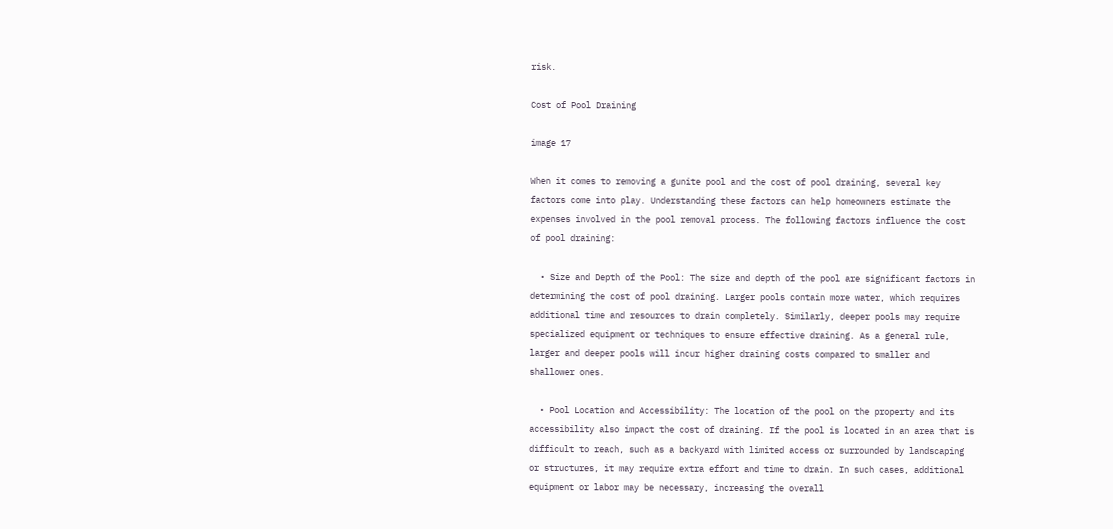risk.

Cost of Pool Draining

image 17

When it comes to removing a gunite pool and the cost of pool draining, several key factors come into play. Understanding these factors can help homeowners estimate the expenses involved in the pool removal process. The following factors influence the cost of pool draining:

  • Size and Depth of the Pool: The size and depth of the pool are significant factors in determining the cost of pool draining. Larger pools contain more water, which requires additional time and resources to drain completely. Similarly, deeper pools may require specialized equipment or techniques to ensure effective draining. As a general rule, larger and deeper pools will incur higher draining costs compared to smaller and shallower ones.

  • Pool Location and Accessibility: The location of the pool on the property and its accessibility also impact the cost of draining. If the pool is located in an area that is difficult to reach, such as a backyard with limited access or surrounded by landscaping or structures, it may require extra effort and time to drain. In such cases, additional equipment or labor may be necessary, increasing the overall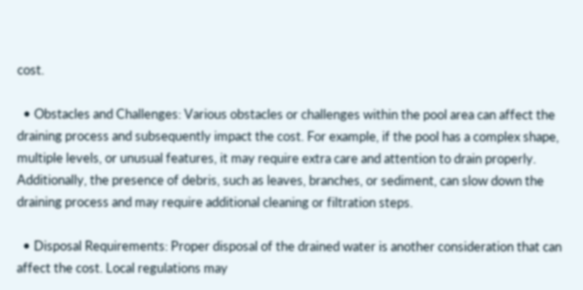cost.

  • Obstacles and Challenges: Various obstacles or challenges within the pool area can affect the draining process and subsequently impact the cost. For example, if the pool has a complex shape, multiple levels, or unusual features, it may require extra care and attention to drain properly. Additionally, the presence of debris, such as leaves, branches, or sediment, can slow down the draining process and may require additional cleaning or filtration steps.

  • Disposal Requirements: Proper disposal of the drained water is another consideration that can affect the cost. Local regulations may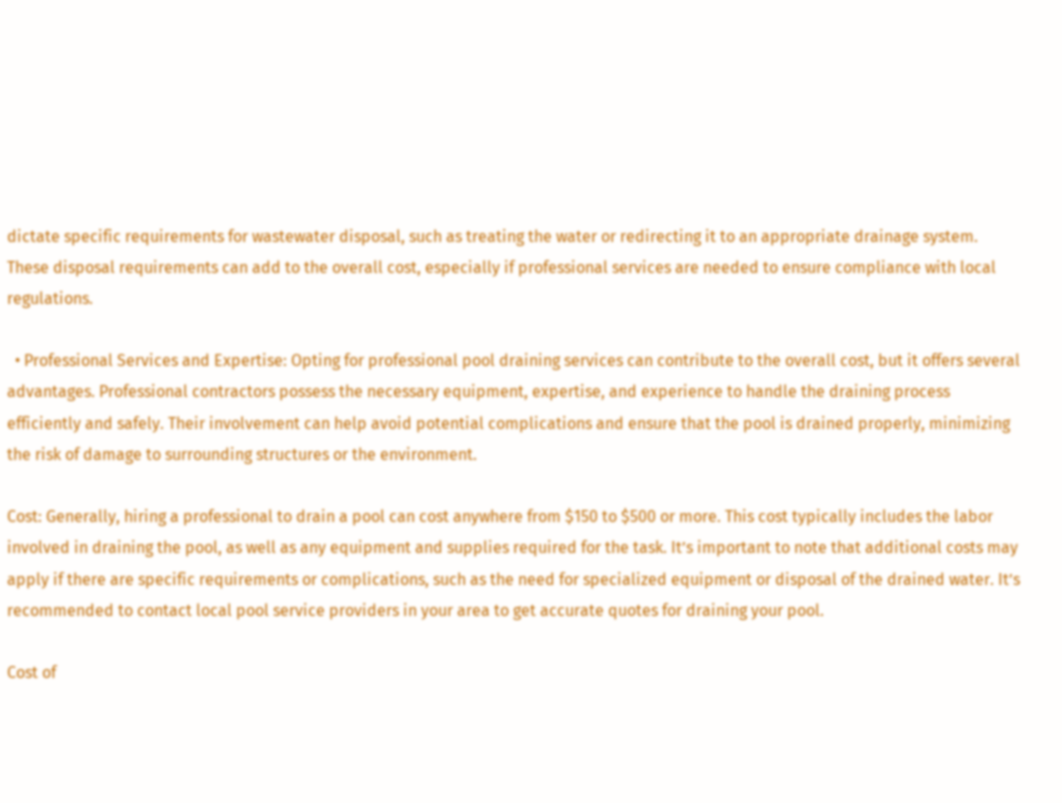dictate specific requirements for wastewater disposal, such as treating the water or redirecting it to an appropriate drainage system. These disposal requirements can add to the overall cost, especially if professional services are needed to ensure compliance with local regulations.

  • Professional Services and Expertise: Opting for professional pool draining services can contribute to the overall cost, but it offers several advantages. Professional contractors possess the necessary equipment, expertise, and experience to handle the draining process efficiently and safely. Their involvement can help avoid potential complications and ensure that the pool is drained properly, minimizing the risk of damage to surrounding structures or the environment.

Cost: Generally, hiring a professional to drain a pool can cost anywhere from $150 to $500 or more. This cost typically includes the labor involved in draining the pool, as well as any equipment and supplies required for the task. It’s important to note that additional costs may apply if there are specific requirements or complications, such as the need for specialized equipment or disposal of the drained water. It’s recommended to contact local pool service providers in your area to get accurate quotes for draining your pool.

Cost of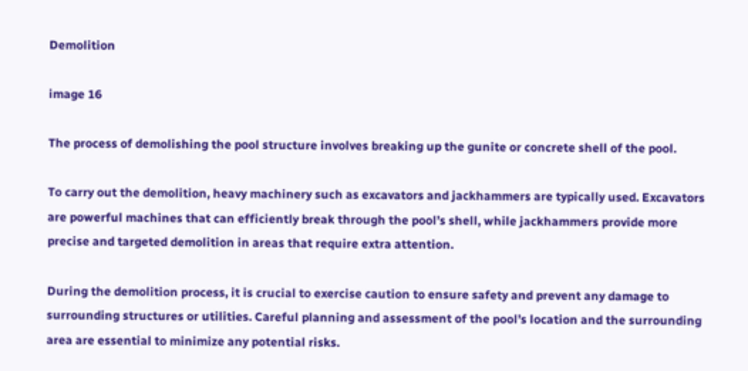Demolition

image 16

The process of demolishing the pool structure involves breaking up the gunite or concrete shell of the pool.

To carry out the demolition, heavy machinery such as excavators and jackhammers are typically used. Excavators are powerful machines that can efficiently break through the pool’s shell, while jackhammers provide more precise and targeted demolition in areas that require extra attention.

During the demolition process, it is crucial to exercise caution to ensure safety and prevent any damage to surrounding structures or utilities. Careful planning and assessment of the pool’s location and the surrounding area are essential to minimize any potential risks.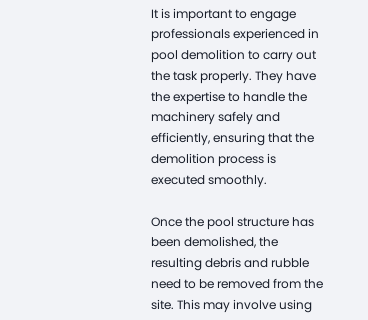It is important to engage professionals experienced in pool demolition to carry out the task properly. They have the expertise to handle the machinery safely and efficiently, ensuring that the demolition process is executed smoothly.

Once the pool structure has been demolished, the resulting debris and rubble need to be removed from the site. This may involve using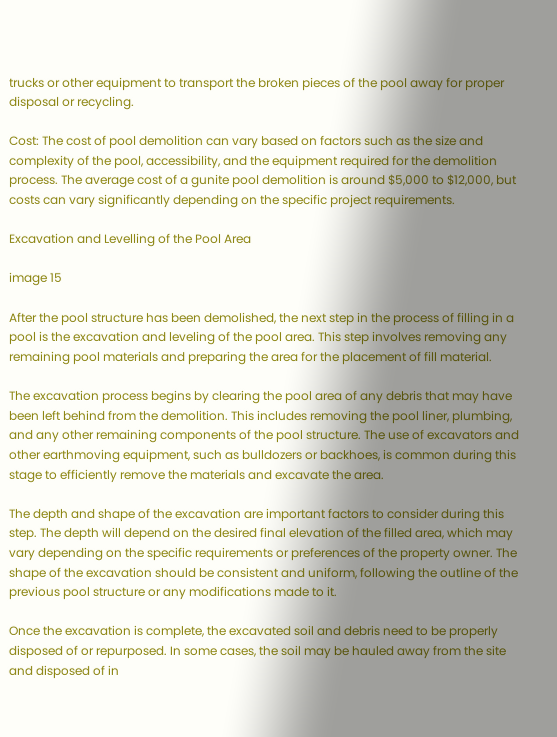trucks or other equipment to transport the broken pieces of the pool away for proper disposal or recycling.

Cost: The cost of pool demolition can vary based on factors such as the size and complexity of the pool, accessibility, and the equipment required for the demolition process. The average cost of a gunite pool demolition is around $5,000 to $12,000, but costs can vary significantly depending on the specific project requirements.

Excavation and Levelling of the Pool Area

image 15

After the pool structure has been demolished, the next step in the process of filling in a pool is the excavation and leveling of the pool area. This step involves removing any remaining pool materials and preparing the area for the placement of fill material.

The excavation process begins by clearing the pool area of any debris that may have been left behind from the demolition. This includes removing the pool liner, plumbing, and any other remaining components of the pool structure. The use of excavators and other earthmoving equipment, such as bulldozers or backhoes, is common during this stage to efficiently remove the materials and excavate the area.

The depth and shape of the excavation are important factors to consider during this step. The depth will depend on the desired final elevation of the filled area, which may vary depending on the specific requirements or preferences of the property owner. The shape of the excavation should be consistent and uniform, following the outline of the previous pool structure or any modifications made to it.

Once the excavation is complete, the excavated soil and debris need to be properly disposed of or repurposed. In some cases, the soil may be hauled away from the site and disposed of in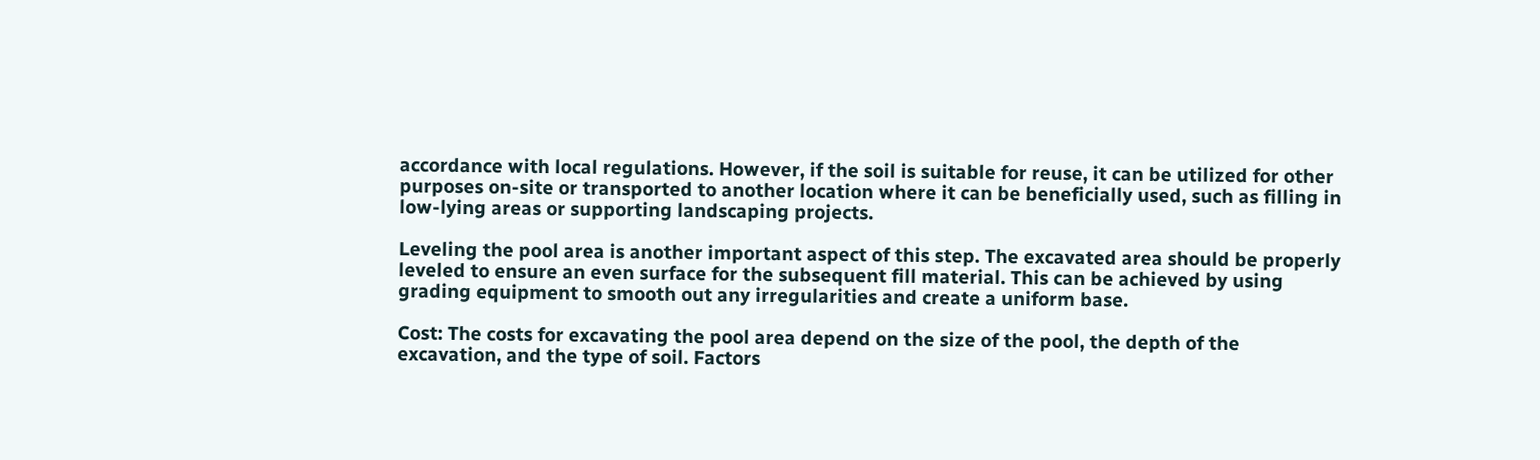accordance with local regulations. However, if the soil is suitable for reuse, it can be utilized for other purposes on-site or transported to another location where it can be beneficially used, such as filling in low-lying areas or supporting landscaping projects.

Leveling the pool area is another important aspect of this step. The excavated area should be properly leveled to ensure an even surface for the subsequent fill material. This can be achieved by using grading equipment to smooth out any irregularities and create a uniform base.

Cost: The costs for excavating the pool area depend on the size of the pool, the depth of the excavation, and the type of soil. Factors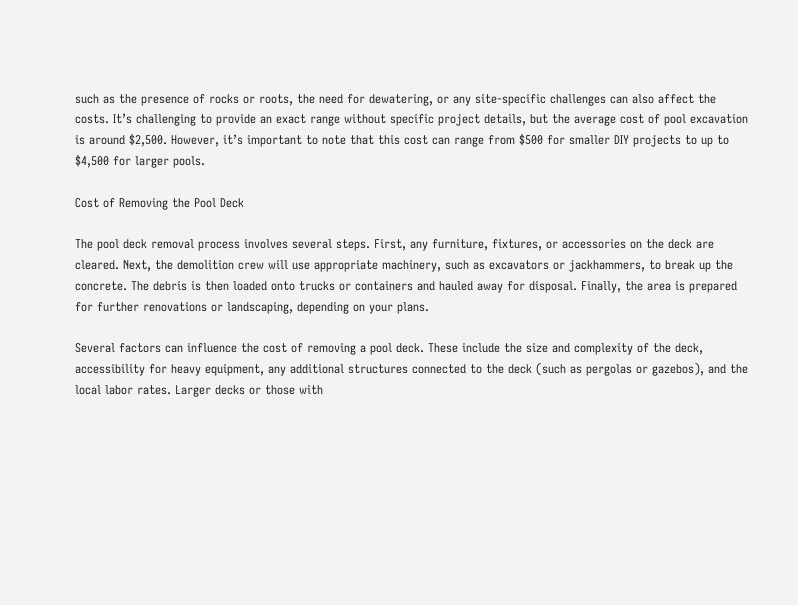such as the presence of rocks or roots, the need for dewatering, or any site-specific challenges can also affect the costs. It’s challenging to provide an exact range without specific project details, but the average cost of pool excavation is around $2,500. However, it’s important to note that this cost can range from $500 for smaller DIY projects to up to $4,500 for larger pools.

Cost of Removing the Pool Deck

The pool deck removal process involves several steps. First, any furniture, fixtures, or accessories on the deck are cleared. Next, the demolition crew will use appropriate machinery, such as excavators or jackhammers, to break up the concrete. The debris is then loaded onto trucks or containers and hauled away for disposal. Finally, the area is prepared for further renovations or landscaping, depending on your plans.

Several factors can influence the cost of removing a pool deck. These include the size and complexity of the deck, accessibility for heavy equipment, any additional structures connected to the deck (such as pergolas or gazebos), and the local labor rates. Larger decks or those with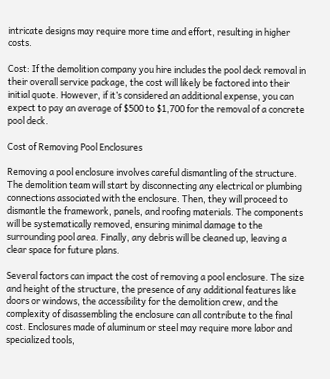intricate designs may require more time and effort, resulting in higher costs.

Cost: If the demolition company you hire includes the pool deck removal in their overall service package, the cost will likely be factored into their initial quote. However, if it’s considered an additional expense, you can expect to pay an average of $500 to $1,700 for the removal of a concrete pool deck.

Cost of Removing Pool Enclosures

Removing a pool enclosure involves careful dismantling of the structure. The demolition team will start by disconnecting any electrical or plumbing connections associated with the enclosure. Then, they will proceed to dismantle the framework, panels, and roofing materials. The components will be systematically removed, ensuring minimal damage to the surrounding pool area. Finally, any debris will be cleaned up, leaving a clear space for future plans.

Several factors can impact the cost of removing a pool enclosure. The size and height of the structure, the presence of any additional features like doors or windows, the accessibility for the demolition crew, and the complexity of disassembling the enclosure can all contribute to the final cost. Enclosures made of aluminum or steel may require more labor and specialized tools,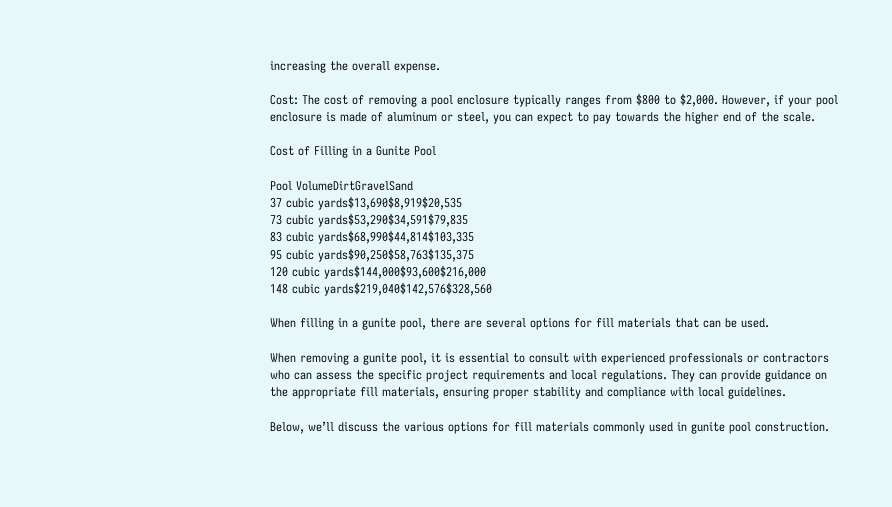increasing the overall expense.

Cost: The cost of removing a pool enclosure typically ranges from $800 to $2,000. However, if your pool enclosure is made of aluminum or steel, you can expect to pay towards the higher end of the scale.

Cost of Filling in a Gunite Pool

Pool VolumeDirtGravelSand
37 cubic yards$13,690$8,919$20,535
73 cubic yards$53,290$34,591$79,835
83 cubic yards$68,990$44,814$103,335
95 cubic yards$90,250$58,763$135,375
120 cubic yards$144,000$93,600$216,000
148 cubic yards$219,040$142,576$328,560

When filling in a gunite pool, there are several options for fill materials that can be used.

When removing a gunite pool, it is essential to consult with experienced professionals or contractors who can assess the specific project requirements and local regulations. They can provide guidance on the appropriate fill materials, ensuring proper stability and compliance with local guidelines.

Below, we’ll discuss the various options for fill materials commonly used in gunite pool construction.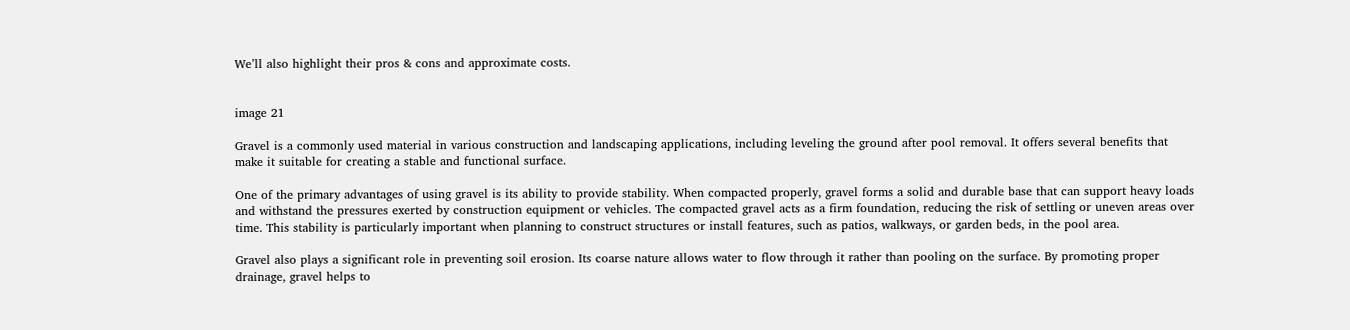We’ll also highlight their pros & cons and approximate costs.


image 21

Gravel is a commonly used material in various construction and landscaping applications, including leveling the ground after pool removal. It offers several benefits that make it suitable for creating a stable and functional surface.

One of the primary advantages of using gravel is its ability to provide stability. When compacted properly, gravel forms a solid and durable base that can support heavy loads and withstand the pressures exerted by construction equipment or vehicles. The compacted gravel acts as a firm foundation, reducing the risk of settling or uneven areas over time. This stability is particularly important when planning to construct structures or install features, such as patios, walkways, or garden beds, in the pool area.

Gravel also plays a significant role in preventing soil erosion. Its coarse nature allows water to flow through it rather than pooling on the surface. By promoting proper drainage, gravel helps to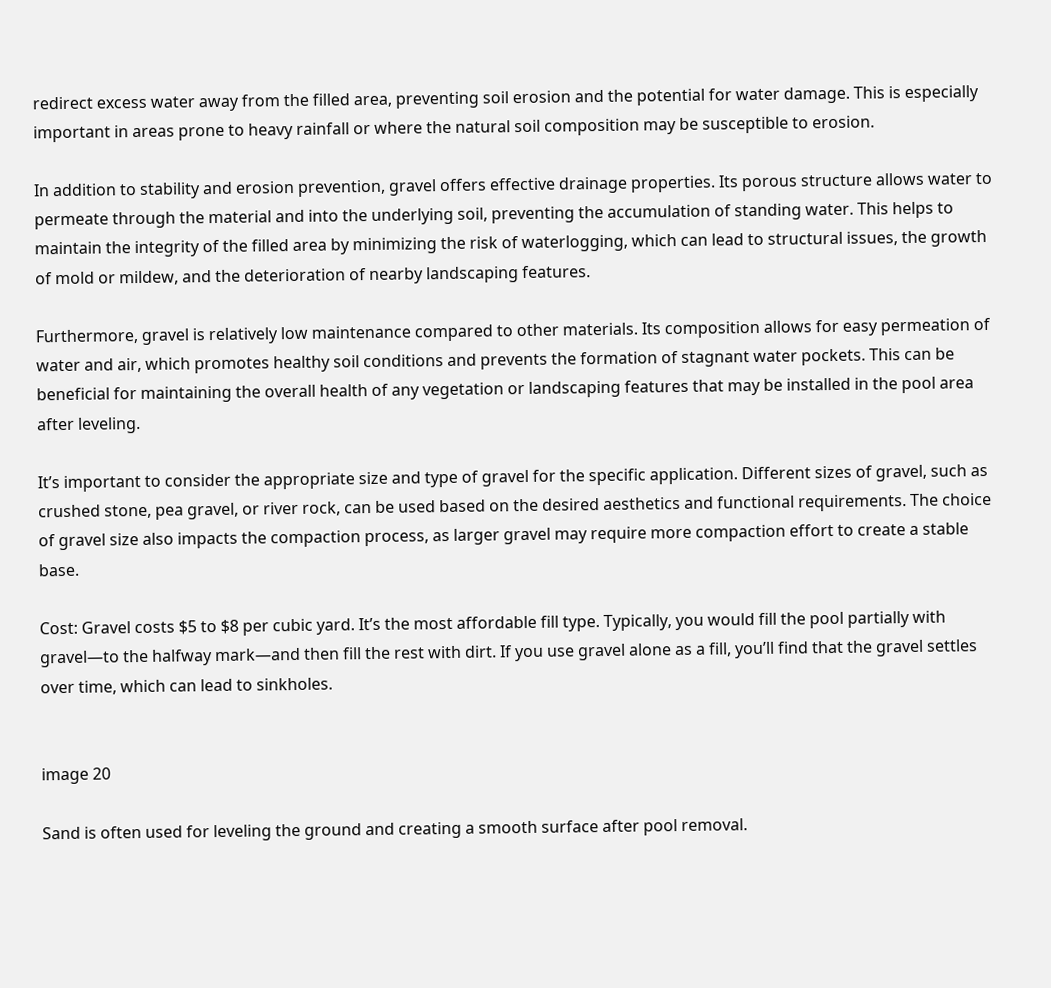redirect excess water away from the filled area, preventing soil erosion and the potential for water damage. This is especially important in areas prone to heavy rainfall or where the natural soil composition may be susceptible to erosion.

In addition to stability and erosion prevention, gravel offers effective drainage properties. Its porous structure allows water to permeate through the material and into the underlying soil, preventing the accumulation of standing water. This helps to maintain the integrity of the filled area by minimizing the risk of waterlogging, which can lead to structural issues, the growth of mold or mildew, and the deterioration of nearby landscaping features.

Furthermore, gravel is relatively low maintenance compared to other materials. Its composition allows for easy permeation of water and air, which promotes healthy soil conditions and prevents the formation of stagnant water pockets. This can be beneficial for maintaining the overall health of any vegetation or landscaping features that may be installed in the pool area after leveling.

It’s important to consider the appropriate size and type of gravel for the specific application. Different sizes of gravel, such as crushed stone, pea gravel, or river rock, can be used based on the desired aesthetics and functional requirements. The choice of gravel size also impacts the compaction process, as larger gravel may require more compaction effort to create a stable base.

Cost: Gravel costs $5 to $8 per cubic yard. It’s the most affordable fill type. Typically, you would fill the pool partially with gravel—to the halfway mark—and then fill the rest with dirt. If you use gravel alone as a fill, you’ll find that the gravel settles over time, which can lead to sinkholes.


image 20

Sand is often used for leveling the ground and creating a smooth surface after pool removal.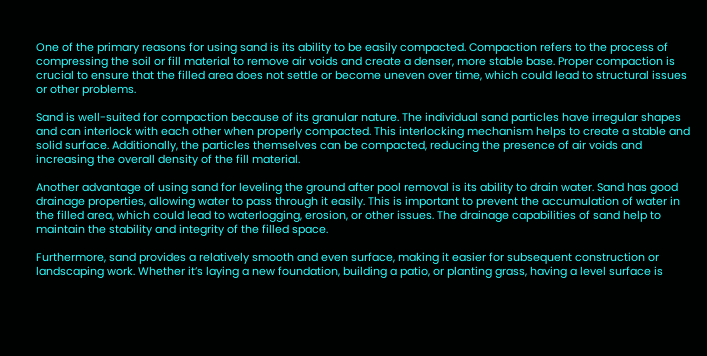One of the primary reasons for using sand is its ability to be easily compacted. Compaction refers to the process of compressing the soil or fill material to remove air voids and create a denser, more stable base. Proper compaction is crucial to ensure that the filled area does not settle or become uneven over time, which could lead to structural issues or other problems.

Sand is well-suited for compaction because of its granular nature. The individual sand particles have irregular shapes and can interlock with each other when properly compacted. This interlocking mechanism helps to create a stable and solid surface. Additionally, the particles themselves can be compacted, reducing the presence of air voids and increasing the overall density of the fill material.

Another advantage of using sand for leveling the ground after pool removal is its ability to drain water. Sand has good drainage properties, allowing water to pass through it easily. This is important to prevent the accumulation of water in the filled area, which could lead to waterlogging, erosion, or other issues. The drainage capabilities of sand help to maintain the stability and integrity of the filled space.

Furthermore, sand provides a relatively smooth and even surface, making it easier for subsequent construction or landscaping work. Whether it’s laying a new foundation, building a patio, or planting grass, having a level surface is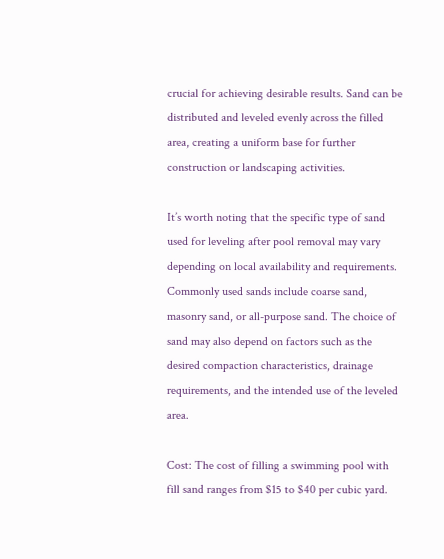crucial for achieving desirable results. Sand can be distributed and leveled evenly across the filled area, creating a uniform base for further construction or landscaping activities.

It’s worth noting that the specific type of sand used for leveling after pool removal may vary depending on local availability and requirements. Commonly used sands include coarse sand, masonry sand, or all-purpose sand. The choice of sand may also depend on factors such as the desired compaction characteristics, drainage requirements, and the intended use of the leveled area.

Cost: The cost of filling a swimming pool with fill sand ranges from $15 to $40 per cubic yard.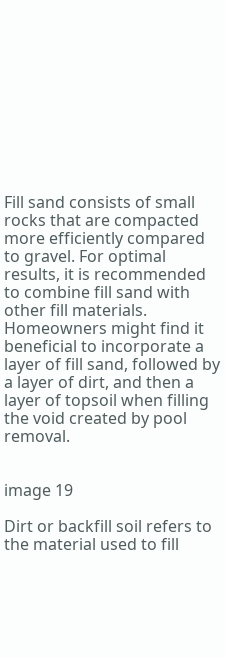Fill sand consists of small rocks that are compacted more efficiently compared to gravel. For optimal results, it is recommended to combine fill sand with other fill materials. Homeowners might find it beneficial to incorporate a layer of fill sand, followed by a layer of dirt, and then a layer of topsoil when filling the void created by pool removal.


image 19

Dirt or backfill soil refers to the material used to fill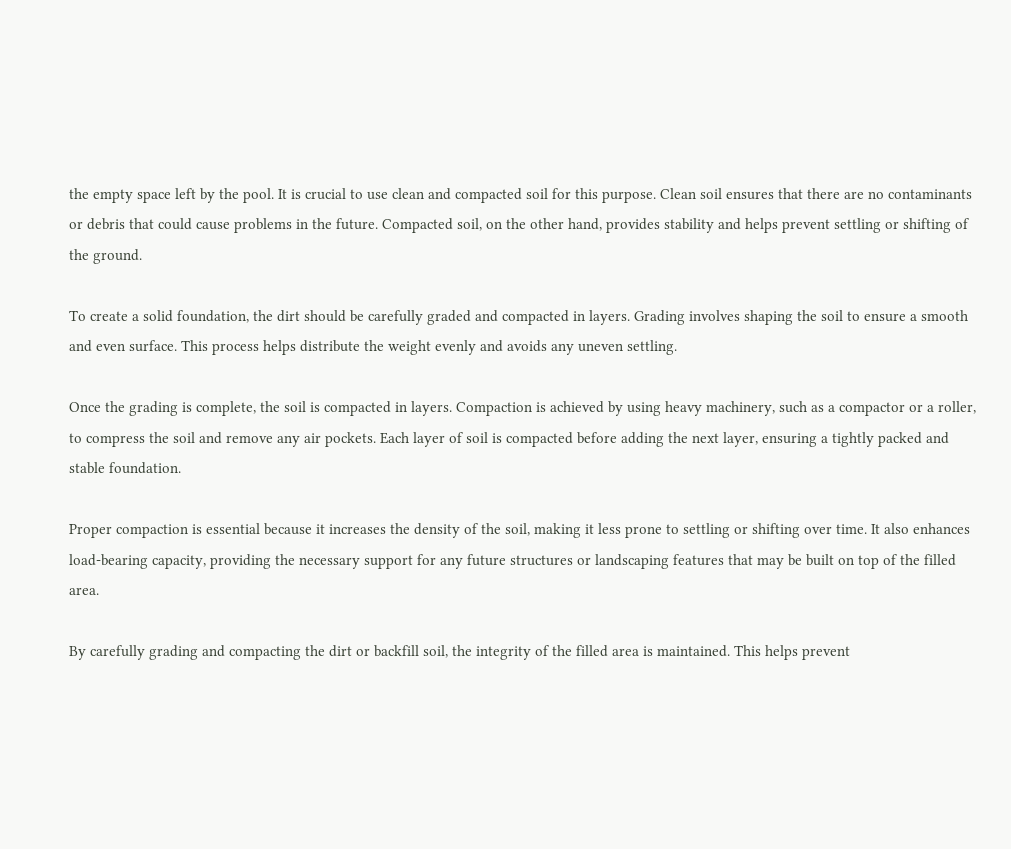the empty space left by the pool. It is crucial to use clean and compacted soil for this purpose. Clean soil ensures that there are no contaminants or debris that could cause problems in the future. Compacted soil, on the other hand, provides stability and helps prevent settling or shifting of the ground.

To create a solid foundation, the dirt should be carefully graded and compacted in layers. Grading involves shaping the soil to ensure a smooth and even surface. This process helps distribute the weight evenly and avoids any uneven settling.

Once the grading is complete, the soil is compacted in layers. Compaction is achieved by using heavy machinery, such as a compactor or a roller, to compress the soil and remove any air pockets. Each layer of soil is compacted before adding the next layer, ensuring a tightly packed and stable foundation.

Proper compaction is essential because it increases the density of the soil, making it less prone to settling or shifting over time. It also enhances load-bearing capacity, providing the necessary support for any future structures or landscaping features that may be built on top of the filled area.

By carefully grading and compacting the dirt or backfill soil, the integrity of the filled area is maintained. This helps prevent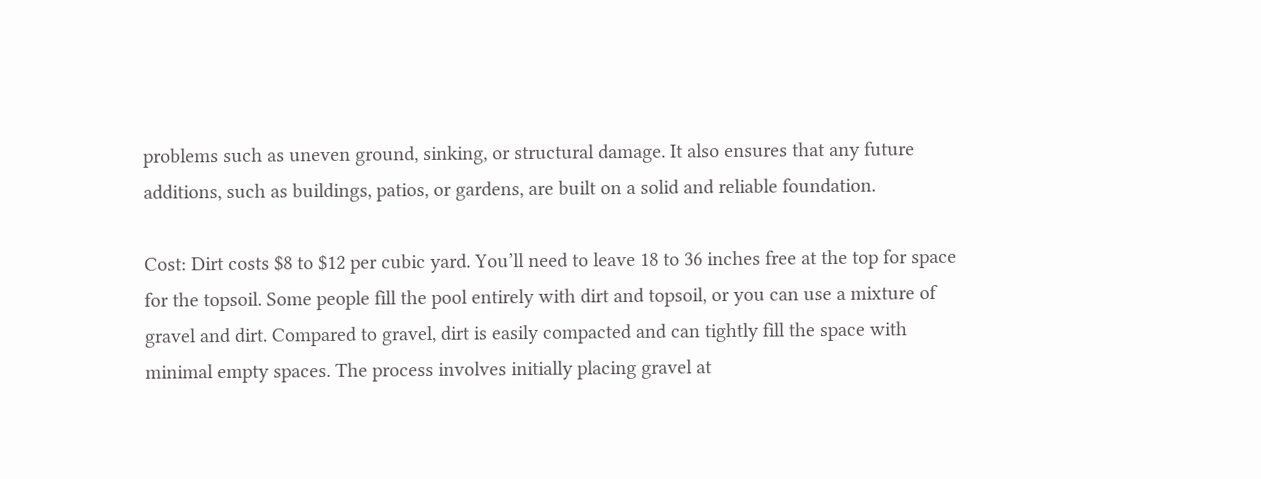problems such as uneven ground, sinking, or structural damage. It also ensures that any future additions, such as buildings, patios, or gardens, are built on a solid and reliable foundation.

Cost: Dirt costs $8 to $12 per cubic yard. You’ll need to leave 18 to 36 inches free at the top for space for the topsoil. Some people fill the pool entirely with dirt and topsoil, or you can use a mixture of gravel and dirt. Compared to gravel, dirt is easily compacted and can tightly fill the space with minimal empty spaces. The process involves initially placing gravel at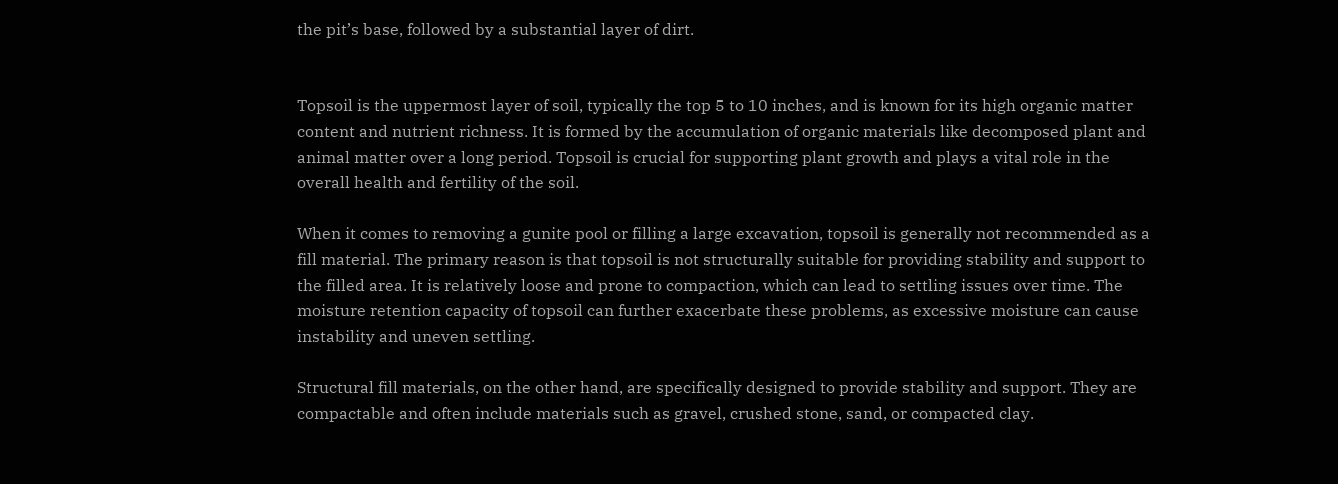the pit’s base, followed by a substantial layer of dirt.


Topsoil is the uppermost layer of soil, typically the top 5 to 10 inches, and is known for its high organic matter content and nutrient richness. It is formed by the accumulation of organic materials like decomposed plant and animal matter over a long period. Topsoil is crucial for supporting plant growth and plays a vital role in the overall health and fertility of the soil.

When it comes to removing a gunite pool or filling a large excavation, topsoil is generally not recommended as a fill material. The primary reason is that topsoil is not structurally suitable for providing stability and support to the filled area. It is relatively loose and prone to compaction, which can lead to settling issues over time. The moisture retention capacity of topsoil can further exacerbate these problems, as excessive moisture can cause instability and uneven settling.

Structural fill materials, on the other hand, are specifically designed to provide stability and support. They are compactable and often include materials such as gravel, crushed stone, sand, or compacted clay.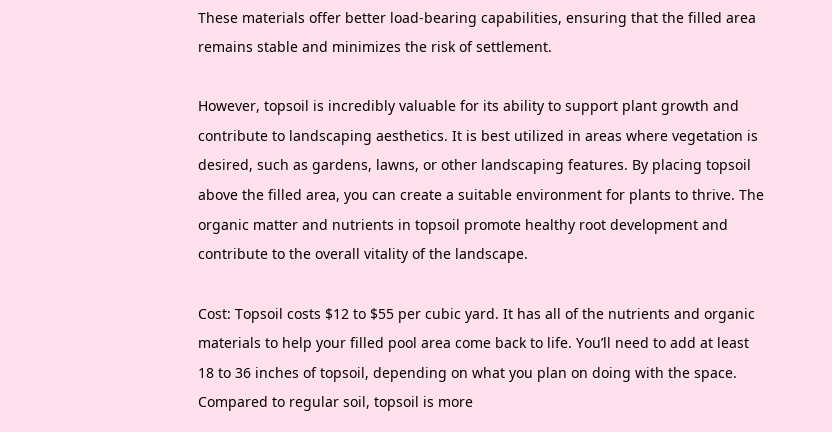These materials offer better load-bearing capabilities, ensuring that the filled area remains stable and minimizes the risk of settlement.

However, topsoil is incredibly valuable for its ability to support plant growth and contribute to landscaping aesthetics. It is best utilized in areas where vegetation is desired, such as gardens, lawns, or other landscaping features. By placing topsoil above the filled area, you can create a suitable environment for plants to thrive. The organic matter and nutrients in topsoil promote healthy root development and contribute to the overall vitality of the landscape.

Cost: Topsoil costs $12 to $55 per cubic yard. It has all of the nutrients and organic materials to help your filled pool area come back to life. You’ll need to add at least 18 to 36 inches of topsoil, depending on what you plan on doing with the space. Compared to regular soil, topsoil is more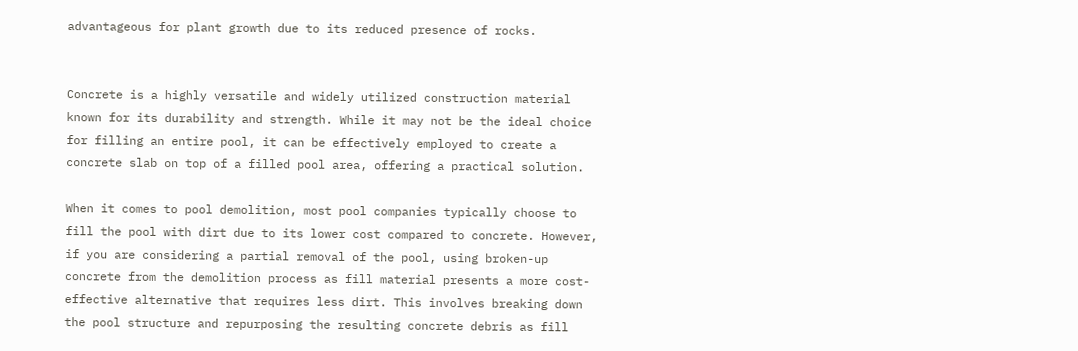advantageous for plant growth due to its reduced presence of rocks.


Concrete is a highly versatile and widely utilized construction material known for its durability and strength. While it may not be the ideal choice for filling an entire pool, it can be effectively employed to create a concrete slab on top of a filled pool area, offering a practical solution.

When it comes to pool demolition, most pool companies typically choose to fill the pool with dirt due to its lower cost compared to concrete. However, if you are considering a partial removal of the pool, using broken-up concrete from the demolition process as fill material presents a more cost-effective alternative that requires less dirt. This involves breaking down the pool structure and repurposing the resulting concrete debris as fill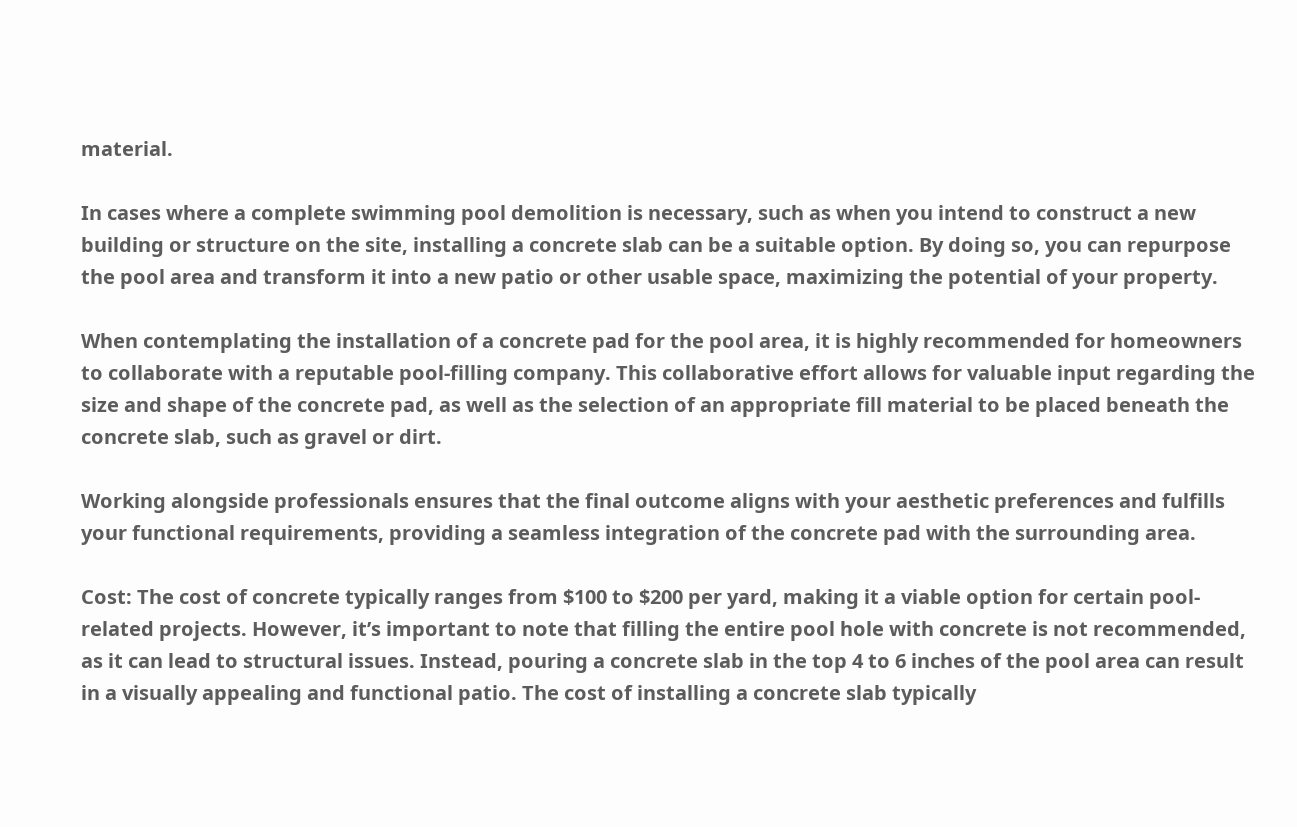material.

In cases where a complete swimming pool demolition is necessary, such as when you intend to construct a new building or structure on the site, installing a concrete slab can be a suitable option. By doing so, you can repurpose the pool area and transform it into a new patio or other usable space, maximizing the potential of your property.

When contemplating the installation of a concrete pad for the pool area, it is highly recommended for homeowners to collaborate with a reputable pool-filling company. This collaborative effort allows for valuable input regarding the size and shape of the concrete pad, as well as the selection of an appropriate fill material to be placed beneath the concrete slab, such as gravel or dirt.

Working alongside professionals ensures that the final outcome aligns with your aesthetic preferences and fulfills your functional requirements, providing a seamless integration of the concrete pad with the surrounding area.

Cost: The cost of concrete typically ranges from $100 to $200 per yard, making it a viable option for certain pool-related projects. However, it’s important to note that filling the entire pool hole with concrete is not recommended, as it can lead to structural issues. Instead, pouring a concrete slab in the top 4 to 6 inches of the pool area can result in a visually appealing and functional patio. The cost of installing a concrete slab typically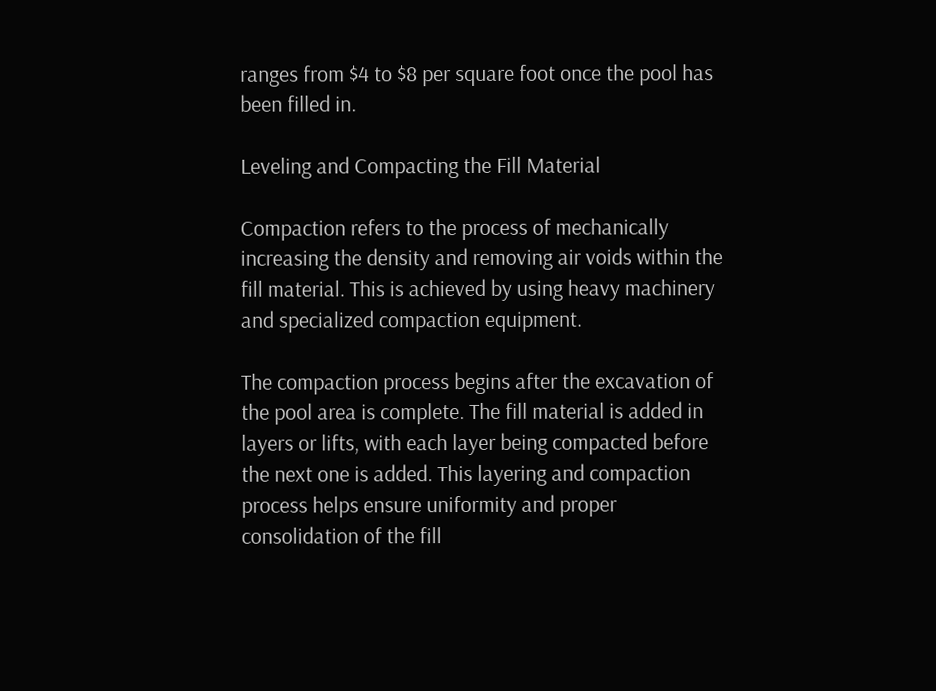ranges from $4 to $8 per square foot once the pool has been filled in.

Leveling and Compacting the Fill Material

Compaction refers to the process of mechanically increasing the density and removing air voids within the fill material. This is achieved by using heavy machinery and specialized compaction equipment.

The compaction process begins after the excavation of the pool area is complete. The fill material is added in layers or lifts, with each layer being compacted before the next one is added. This layering and compaction process helps ensure uniformity and proper consolidation of the fill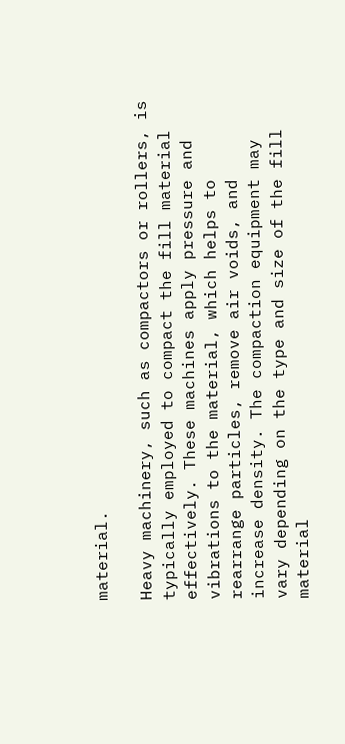material.

Heavy machinery, such as compactors or rollers, is typically employed to compact the fill material effectively. These machines apply pressure and vibrations to the material, which helps to rearrange particles, remove air voids, and increase density. The compaction equipment may vary depending on the type and size of the fill material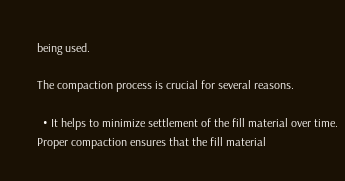being used.

The compaction process is crucial for several reasons.

  • It helps to minimize settlement of the fill material over time. Proper compaction ensures that the fill material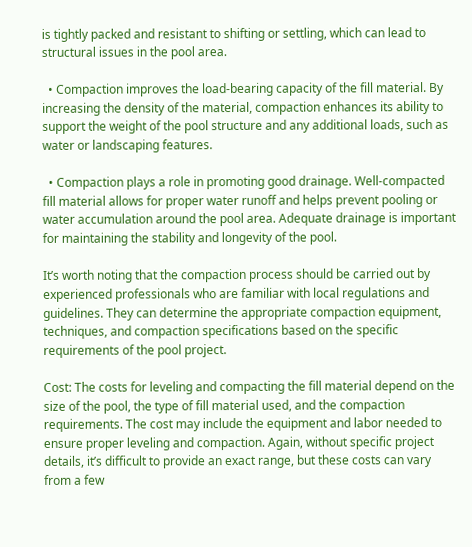is tightly packed and resistant to shifting or settling, which can lead to structural issues in the pool area.

  • Compaction improves the load-bearing capacity of the fill material. By increasing the density of the material, compaction enhances its ability to support the weight of the pool structure and any additional loads, such as water or landscaping features.

  • Compaction plays a role in promoting good drainage. Well-compacted fill material allows for proper water runoff and helps prevent pooling or water accumulation around the pool area. Adequate drainage is important for maintaining the stability and longevity of the pool.

It’s worth noting that the compaction process should be carried out by experienced professionals who are familiar with local regulations and guidelines. They can determine the appropriate compaction equipment, techniques, and compaction specifications based on the specific requirements of the pool project.

Cost: The costs for leveling and compacting the fill material depend on the size of the pool, the type of fill material used, and the compaction requirements. The cost may include the equipment and labor needed to ensure proper leveling and compaction. Again, without specific project details, it’s difficult to provide an exact range, but these costs can vary from a few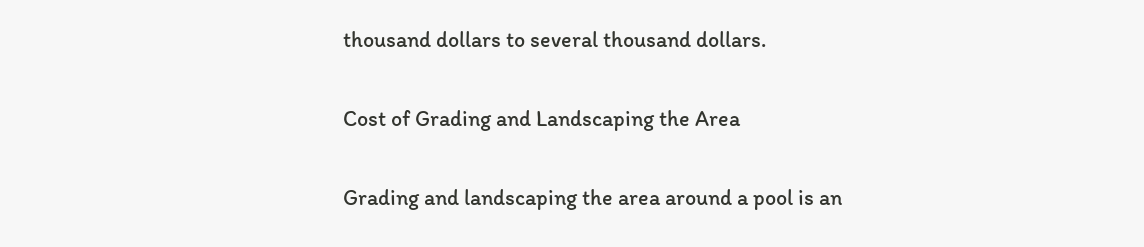thousand dollars to several thousand dollars.

Cost of Grading and Landscaping the Area

Grading and landscaping the area around a pool is an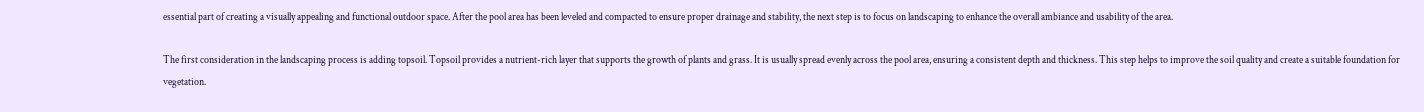essential part of creating a visually appealing and functional outdoor space. After the pool area has been leveled and compacted to ensure proper drainage and stability, the next step is to focus on landscaping to enhance the overall ambiance and usability of the area.

The first consideration in the landscaping process is adding topsoil. Topsoil provides a nutrient-rich layer that supports the growth of plants and grass. It is usually spread evenly across the pool area, ensuring a consistent depth and thickness. This step helps to improve the soil quality and create a suitable foundation for vegetation.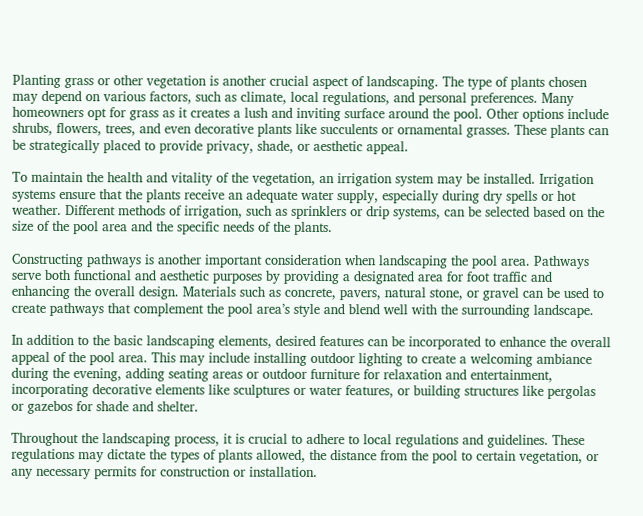Planting grass or other vegetation is another crucial aspect of landscaping. The type of plants chosen may depend on various factors, such as climate, local regulations, and personal preferences. Many homeowners opt for grass as it creates a lush and inviting surface around the pool. Other options include shrubs, flowers, trees, and even decorative plants like succulents or ornamental grasses. These plants can be strategically placed to provide privacy, shade, or aesthetic appeal.

To maintain the health and vitality of the vegetation, an irrigation system may be installed. Irrigation systems ensure that the plants receive an adequate water supply, especially during dry spells or hot weather. Different methods of irrigation, such as sprinklers or drip systems, can be selected based on the size of the pool area and the specific needs of the plants.

Constructing pathways is another important consideration when landscaping the pool area. Pathways serve both functional and aesthetic purposes by providing a designated area for foot traffic and enhancing the overall design. Materials such as concrete, pavers, natural stone, or gravel can be used to create pathways that complement the pool area’s style and blend well with the surrounding landscape.

In addition to the basic landscaping elements, desired features can be incorporated to enhance the overall appeal of the pool area. This may include installing outdoor lighting to create a welcoming ambiance during the evening, adding seating areas or outdoor furniture for relaxation and entertainment, incorporating decorative elements like sculptures or water features, or building structures like pergolas or gazebos for shade and shelter.

Throughout the landscaping process, it is crucial to adhere to local regulations and guidelines. These regulations may dictate the types of plants allowed, the distance from the pool to certain vegetation, or any necessary permits for construction or installation.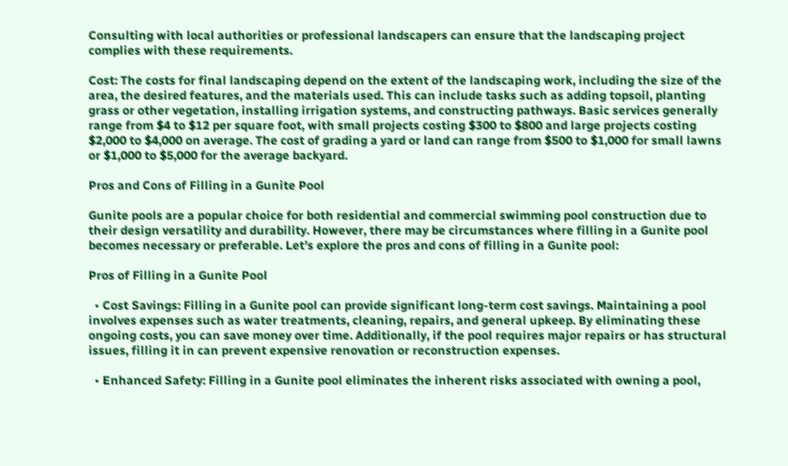Consulting with local authorities or professional landscapers can ensure that the landscaping project complies with these requirements.

Cost: The costs for final landscaping depend on the extent of the landscaping work, including the size of the area, the desired features, and the materials used. This can include tasks such as adding topsoil, planting grass or other vegetation, installing irrigation systems, and constructing pathways. Basic services generally range from $4 to $12 per square foot, with small projects costing $300 to $800 and large projects costing $2,000 to $4,000 on average. The cost of grading a yard or land can range from $500 to $1,000 for small lawns or $1,000 to $5,000 for the average backyard.

Pros and Cons of Filling in a Gunite Pool

Gunite pools are a popular choice for both residential and commercial swimming pool construction due to their design versatility and durability. However, there may be circumstances where filling in a Gunite pool becomes necessary or preferable. Let’s explore the pros and cons of filling in a Gunite pool:

Pros of Filling in a Gunite Pool

  • Cost Savings: Filling in a Gunite pool can provide significant long-term cost savings. Maintaining a pool involves expenses such as water treatments, cleaning, repairs, and general upkeep. By eliminating these ongoing costs, you can save money over time. Additionally, if the pool requires major repairs or has structural issues, filling it in can prevent expensive renovation or reconstruction expenses.

  • Enhanced Safety: Filling in a Gunite pool eliminates the inherent risks associated with owning a pool,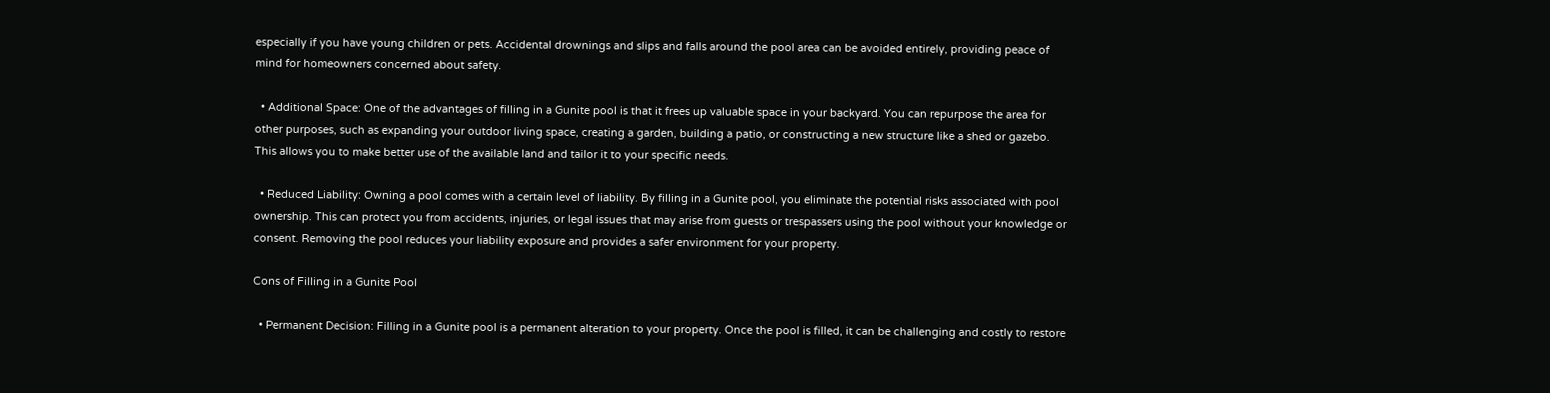especially if you have young children or pets. Accidental drownings and slips and falls around the pool area can be avoided entirely, providing peace of mind for homeowners concerned about safety.

  • Additional Space: One of the advantages of filling in a Gunite pool is that it frees up valuable space in your backyard. You can repurpose the area for other purposes, such as expanding your outdoor living space, creating a garden, building a patio, or constructing a new structure like a shed or gazebo. This allows you to make better use of the available land and tailor it to your specific needs.

  • Reduced Liability: Owning a pool comes with a certain level of liability. By filling in a Gunite pool, you eliminate the potential risks associated with pool ownership. This can protect you from accidents, injuries, or legal issues that may arise from guests or trespassers using the pool without your knowledge or consent. Removing the pool reduces your liability exposure and provides a safer environment for your property.

Cons of Filling in a Gunite Pool

  • Permanent Decision: Filling in a Gunite pool is a permanent alteration to your property. Once the pool is filled, it can be challenging and costly to restore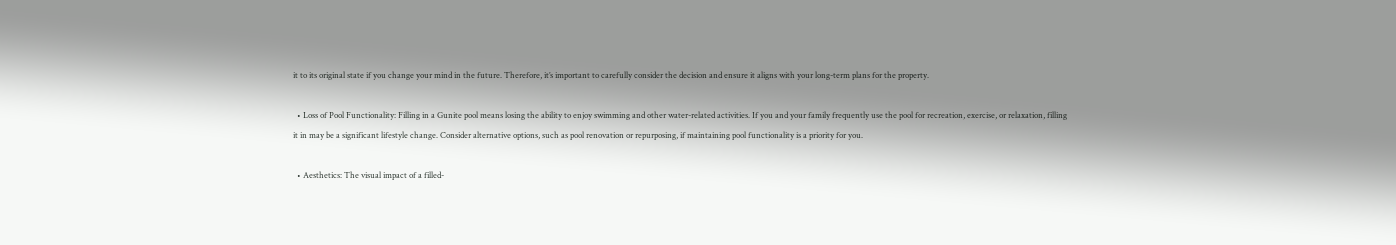it to its original state if you change your mind in the future. Therefore, it’s important to carefully consider the decision and ensure it aligns with your long-term plans for the property.

  • Loss of Pool Functionality: Filling in a Gunite pool means losing the ability to enjoy swimming and other water-related activities. If you and your family frequently use the pool for recreation, exercise, or relaxation, filling it in may be a significant lifestyle change. Consider alternative options, such as pool renovation or repurposing, if maintaining pool functionality is a priority for you.

  • Aesthetics: The visual impact of a filled-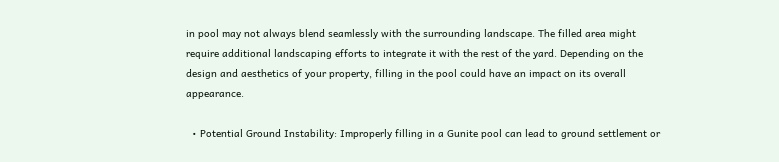in pool may not always blend seamlessly with the surrounding landscape. The filled area might require additional landscaping efforts to integrate it with the rest of the yard. Depending on the design and aesthetics of your property, filling in the pool could have an impact on its overall appearance.

  • Potential Ground Instability: Improperly filling in a Gunite pool can lead to ground settlement or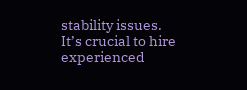stability issues. It’s crucial to hire experienced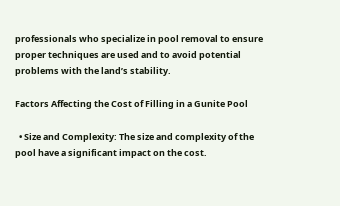professionals who specialize in pool removal to ensure proper techniques are used and to avoid potential problems with the land’s stability.

Factors Affecting the Cost of Filling in a Gunite Pool

  • Size and Complexity: The size and complexity of the pool have a significant impact on the cost.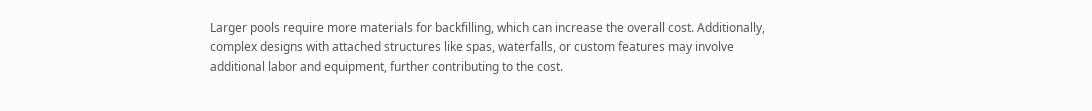Larger pools require more materials for backfilling, which can increase the overall cost. Additionally, complex designs with attached structures like spas, waterfalls, or custom features may involve additional labor and equipment, further contributing to the cost.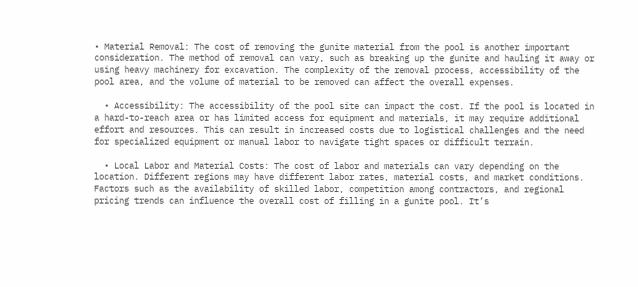• Material Removal: The cost of removing the gunite material from the pool is another important consideration. The method of removal can vary, such as breaking up the gunite and hauling it away or using heavy machinery for excavation. The complexity of the removal process, accessibility of the pool area, and the volume of material to be removed can affect the overall expenses.

  • Accessibility: The accessibility of the pool site can impact the cost. If the pool is located in a hard-to-reach area or has limited access for equipment and materials, it may require additional effort and resources. This can result in increased costs due to logistical challenges and the need for specialized equipment or manual labor to navigate tight spaces or difficult terrain.

  • Local Labor and Material Costs: The cost of labor and materials can vary depending on the location. Different regions may have different labor rates, material costs, and market conditions. Factors such as the availability of skilled labor, competition among contractors, and regional pricing trends can influence the overall cost of filling in a gunite pool. It’s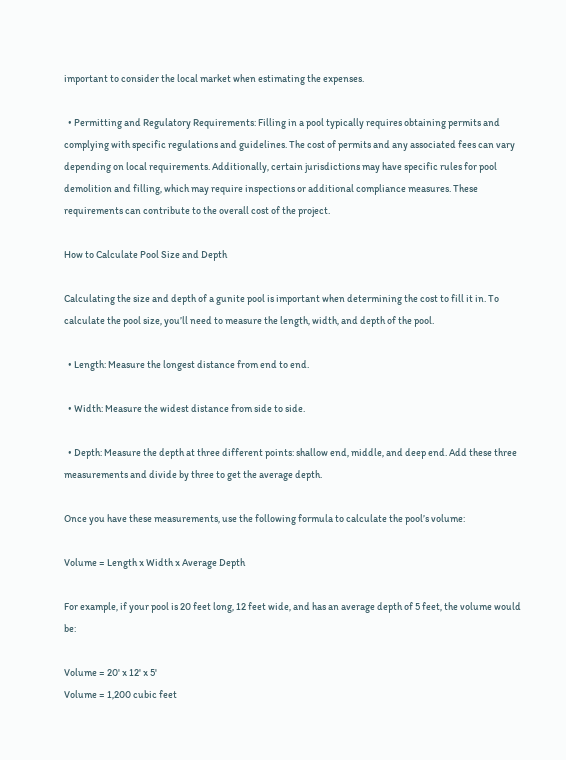important to consider the local market when estimating the expenses.

  • Permitting and Regulatory Requirements: Filling in a pool typically requires obtaining permits and complying with specific regulations and guidelines. The cost of permits and any associated fees can vary depending on local requirements. Additionally, certain jurisdictions may have specific rules for pool demolition and filling, which may require inspections or additional compliance measures. These requirements can contribute to the overall cost of the project.

How to Calculate Pool Size and Depth

Calculating the size and depth of a gunite pool is important when determining the cost to fill it in. To calculate the pool size, you’ll need to measure the length, width, and depth of the pool.

  • Length: Measure the longest distance from end to end.

  • Width: Measure the widest distance from side to side.

  • Depth: Measure the depth at three different points: shallow end, middle, and deep end. Add these three measurements and divide by three to get the average depth.

Once you have these measurements, use the following formula to calculate the pool’s volume:

Volume = Length x Width x Average Depth

For example, if your pool is 20 feet long, 12 feet wide, and has an average depth of 5 feet, the volume would be:

Volume = 20' x 12' x 5'
Volume = 1,200 cubic feet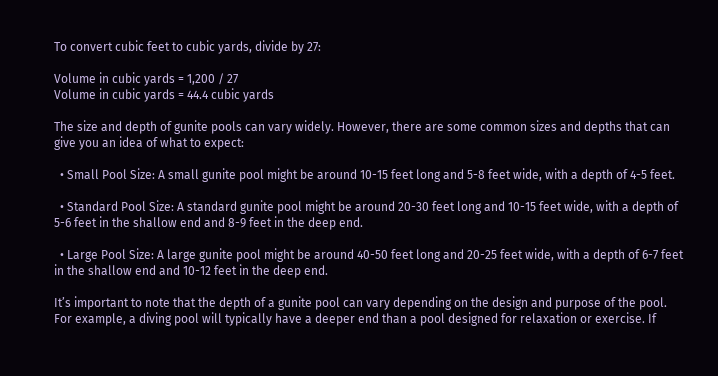To convert cubic feet to cubic yards, divide by 27:

Volume in cubic yards = 1,200 / 27
Volume in cubic yards = 44.4 cubic yards

The size and depth of gunite pools can vary widely. However, there are some common sizes and depths that can give you an idea of what to expect:

  • Small Pool Size: A small gunite pool might be around 10-15 feet long and 5-8 feet wide, with a depth of 4-5 feet.

  • Standard Pool Size: A standard gunite pool might be around 20-30 feet long and 10-15 feet wide, with a depth of 5-6 feet in the shallow end and 8-9 feet in the deep end.

  • Large Pool Size: A large gunite pool might be around 40-50 feet long and 20-25 feet wide, with a depth of 6-7 feet in the shallow end and 10-12 feet in the deep end.

It’s important to note that the depth of a gunite pool can vary depending on the design and purpose of the pool. For example, a diving pool will typically have a deeper end than a pool designed for relaxation or exercise. If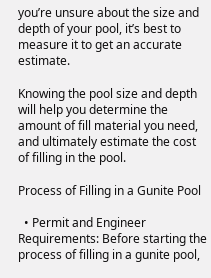you’re unsure about the size and depth of your pool, it’s best to measure it to get an accurate estimate.

Knowing the pool size and depth will help you determine the amount of fill material you need, and ultimately estimate the cost of filling in the pool.

Process of Filling in a Gunite Pool

  • Permit and Engineer Requirements: Before starting the process of filling in a gunite pool,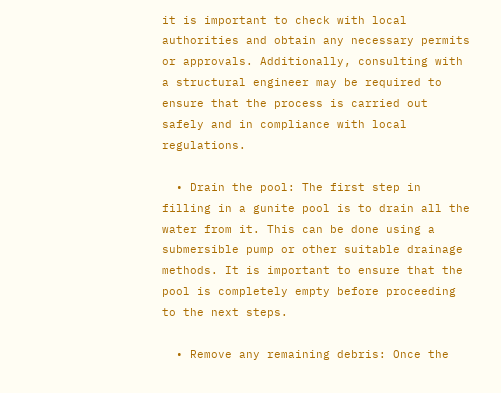it is important to check with local authorities and obtain any necessary permits or approvals. Additionally, consulting with a structural engineer may be required to ensure that the process is carried out safely and in compliance with local regulations.

  • Drain the pool: The first step in filling in a gunite pool is to drain all the water from it. This can be done using a submersible pump or other suitable drainage methods. It is important to ensure that the pool is completely empty before proceeding to the next steps.

  • Remove any remaining debris: Once the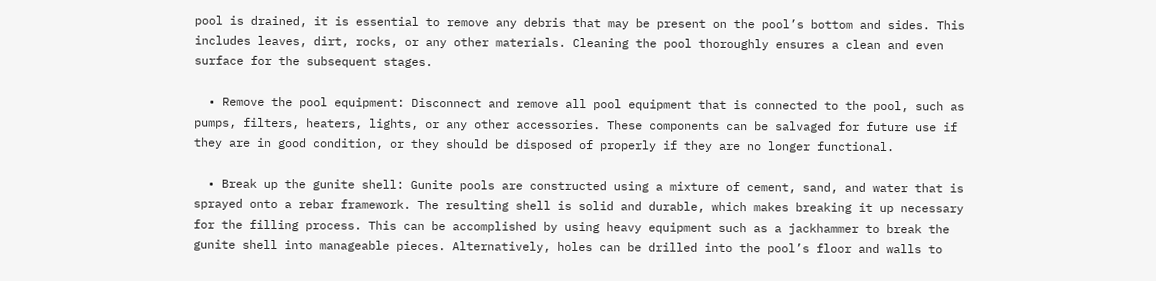pool is drained, it is essential to remove any debris that may be present on the pool’s bottom and sides. This includes leaves, dirt, rocks, or any other materials. Cleaning the pool thoroughly ensures a clean and even surface for the subsequent stages.

  • Remove the pool equipment: Disconnect and remove all pool equipment that is connected to the pool, such as pumps, filters, heaters, lights, or any other accessories. These components can be salvaged for future use if they are in good condition, or they should be disposed of properly if they are no longer functional.

  • Break up the gunite shell: Gunite pools are constructed using a mixture of cement, sand, and water that is sprayed onto a rebar framework. The resulting shell is solid and durable, which makes breaking it up necessary for the filling process. This can be accomplished by using heavy equipment such as a jackhammer to break the gunite shell into manageable pieces. Alternatively, holes can be drilled into the pool’s floor and walls to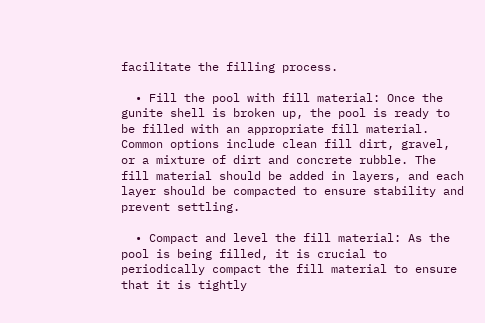facilitate the filling process.

  • Fill the pool with fill material: Once the gunite shell is broken up, the pool is ready to be filled with an appropriate fill material. Common options include clean fill dirt, gravel, or a mixture of dirt and concrete rubble. The fill material should be added in layers, and each layer should be compacted to ensure stability and prevent settling.

  • Compact and level the fill material: As the pool is being filled, it is crucial to periodically compact the fill material to ensure that it is tightly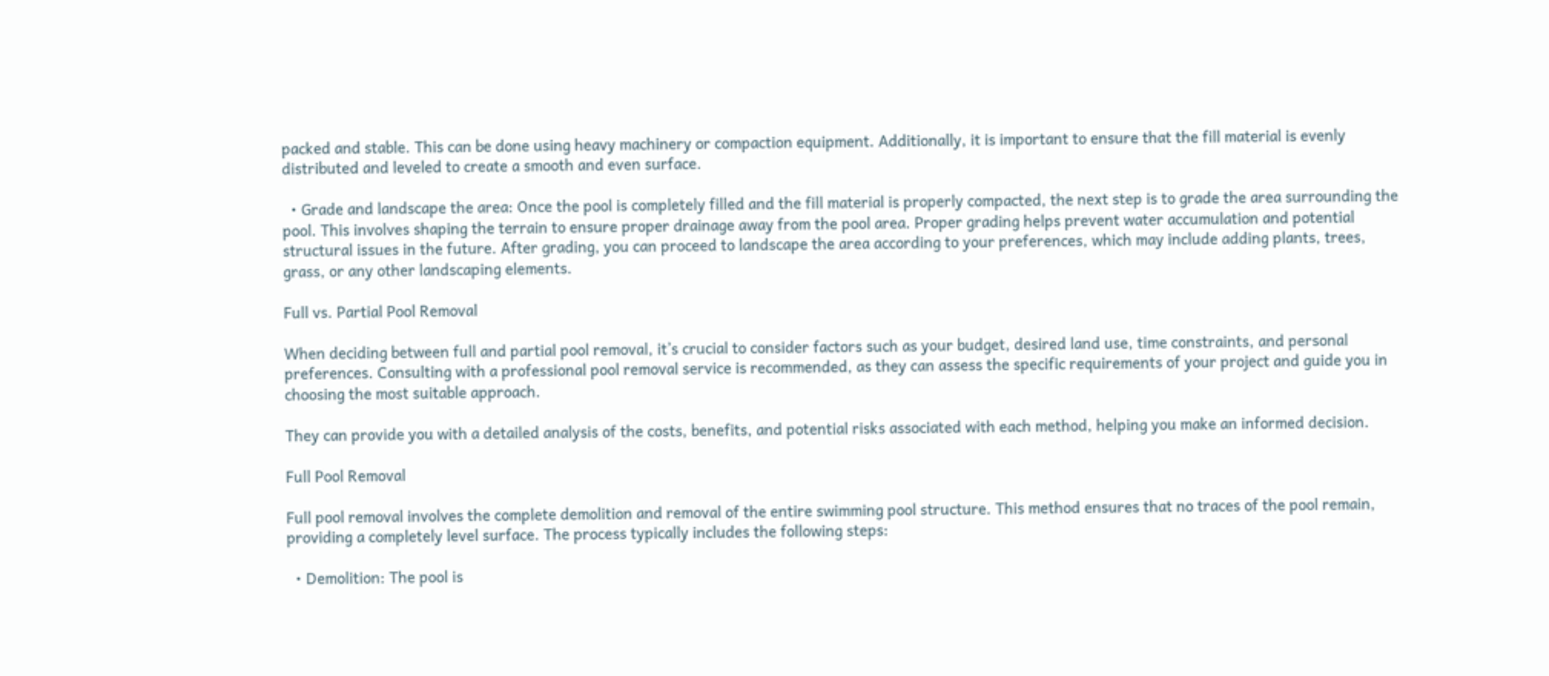packed and stable. This can be done using heavy machinery or compaction equipment. Additionally, it is important to ensure that the fill material is evenly distributed and leveled to create a smooth and even surface.

  • Grade and landscape the area: Once the pool is completely filled and the fill material is properly compacted, the next step is to grade the area surrounding the pool. This involves shaping the terrain to ensure proper drainage away from the pool area. Proper grading helps prevent water accumulation and potential structural issues in the future. After grading, you can proceed to landscape the area according to your preferences, which may include adding plants, trees, grass, or any other landscaping elements.

Full vs. Partial Pool Removal

When deciding between full and partial pool removal, it’s crucial to consider factors such as your budget, desired land use, time constraints, and personal preferences. Consulting with a professional pool removal service is recommended, as they can assess the specific requirements of your project and guide you in choosing the most suitable approach.

They can provide you with a detailed analysis of the costs, benefits, and potential risks associated with each method, helping you make an informed decision.

Full Pool Removal

Full pool removal involves the complete demolition and removal of the entire swimming pool structure. This method ensures that no traces of the pool remain, providing a completely level surface. The process typically includes the following steps:

  • Demolition: The pool is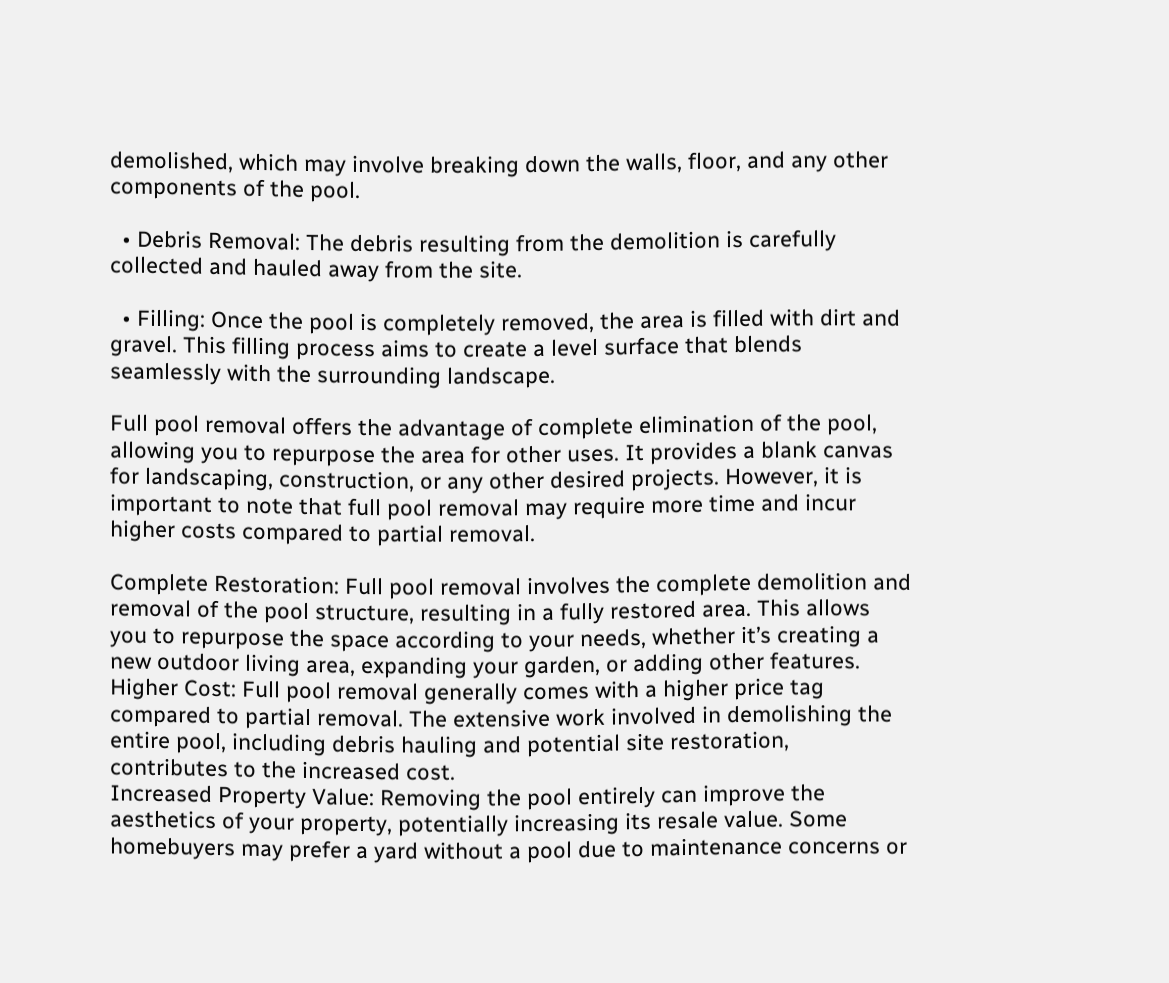demolished, which may involve breaking down the walls, floor, and any other components of the pool.

  • Debris Removal: The debris resulting from the demolition is carefully collected and hauled away from the site.

  • Filling: Once the pool is completely removed, the area is filled with dirt and gravel. This filling process aims to create a level surface that blends seamlessly with the surrounding landscape.

Full pool removal offers the advantage of complete elimination of the pool, allowing you to repurpose the area for other uses. It provides a blank canvas for landscaping, construction, or any other desired projects. However, it is important to note that full pool removal may require more time and incur higher costs compared to partial removal.

Complete Restoration: Full pool removal involves the complete demolition and removal of the pool structure, resulting in a fully restored area. This allows you to repurpose the space according to your needs, whether it’s creating a new outdoor living area, expanding your garden, or adding other features.
Higher Cost: Full pool removal generally comes with a higher price tag compared to partial removal. The extensive work involved in demolishing the entire pool, including debris hauling and potential site restoration, contributes to the increased cost.
Increased Property Value: Removing the pool entirely can improve the aesthetics of your property, potentially increasing its resale value. Some homebuyers may prefer a yard without a pool due to maintenance concerns or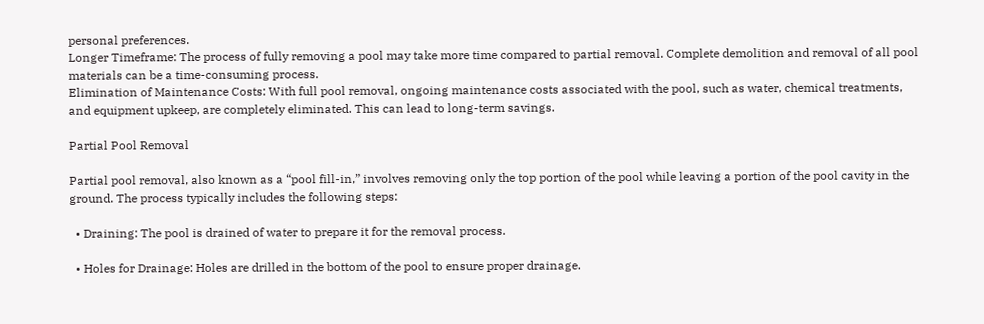personal preferences.
Longer Timeframe: The process of fully removing a pool may take more time compared to partial removal. Complete demolition and removal of all pool materials can be a time-consuming process.
Elimination of Maintenance Costs: With full pool removal, ongoing maintenance costs associated with the pool, such as water, chemical treatments, and equipment upkeep, are completely eliminated. This can lead to long-term savings.

Partial Pool Removal

Partial pool removal, also known as a “pool fill-in,” involves removing only the top portion of the pool while leaving a portion of the pool cavity in the ground. The process typically includes the following steps:

  • Draining: The pool is drained of water to prepare it for the removal process.

  • Holes for Drainage: Holes are drilled in the bottom of the pool to ensure proper drainage.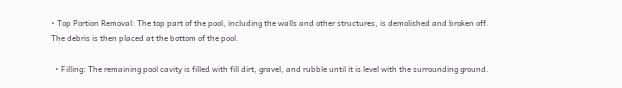• Top Portion Removal: The top part of the pool, including the walls and other structures, is demolished and broken off. The debris is then placed at the bottom of the pool.

  • Filling: The remaining pool cavity is filled with fill dirt, gravel, and rubble until it is level with the surrounding ground.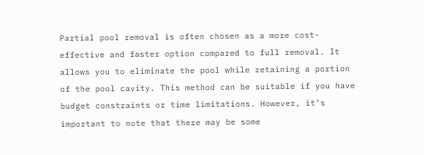Partial pool removal is often chosen as a more cost-effective and faster option compared to full removal. It allows you to eliminate the pool while retaining a portion of the pool cavity. This method can be suitable if you have budget constraints or time limitations. However, it’s important to note that there may be some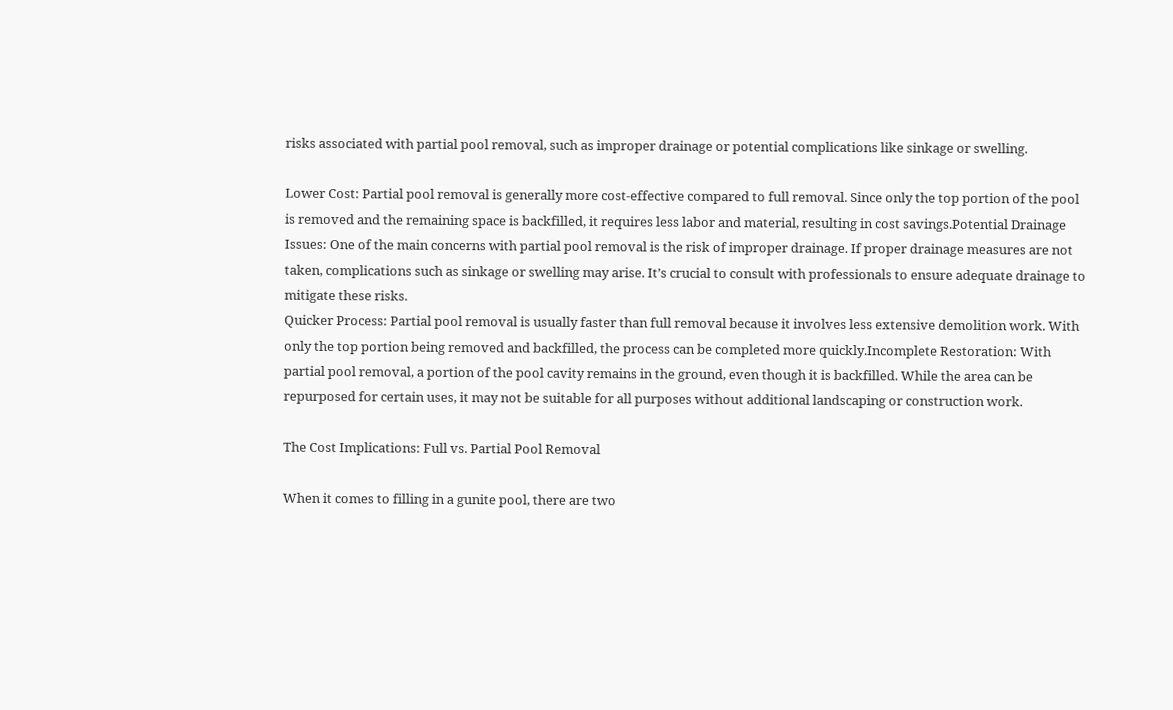risks associated with partial pool removal, such as improper drainage or potential complications like sinkage or swelling.

Lower Cost: Partial pool removal is generally more cost-effective compared to full removal. Since only the top portion of the pool is removed and the remaining space is backfilled, it requires less labor and material, resulting in cost savings.Potential Drainage Issues: One of the main concerns with partial pool removal is the risk of improper drainage. If proper drainage measures are not taken, complications such as sinkage or swelling may arise. It’s crucial to consult with professionals to ensure adequate drainage to mitigate these risks.
Quicker Process: Partial pool removal is usually faster than full removal because it involves less extensive demolition work. With only the top portion being removed and backfilled, the process can be completed more quickly.Incomplete Restoration: With partial pool removal, a portion of the pool cavity remains in the ground, even though it is backfilled. While the area can be repurposed for certain uses, it may not be suitable for all purposes without additional landscaping or construction work.

The Cost Implications: Full vs. Partial Pool Removal

When it comes to filling in a gunite pool, there are two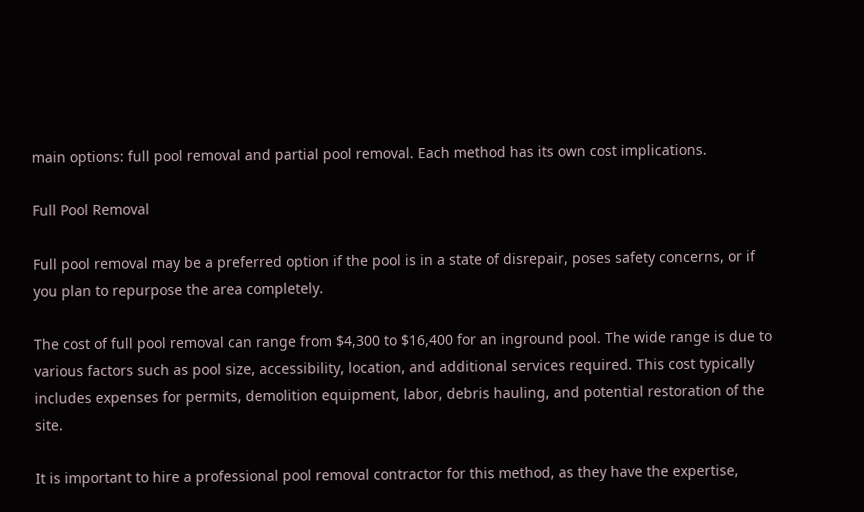main options: full pool removal and partial pool removal. Each method has its own cost implications.

Full Pool Removal

Full pool removal may be a preferred option if the pool is in a state of disrepair, poses safety concerns, or if you plan to repurpose the area completely.

The cost of full pool removal can range from $4,300 to $16,400 for an inground pool. The wide range is due to various factors such as pool size, accessibility, location, and additional services required. This cost typically includes expenses for permits, demolition equipment, labor, debris hauling, and potential restoration of the site.

It is important to hire a professional pool removal contractor for this method, as they have the expertise,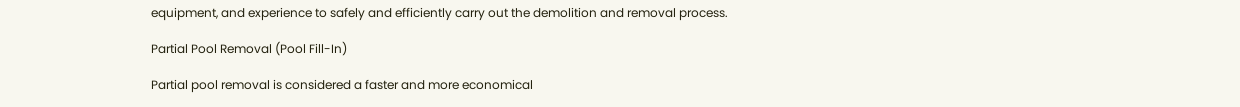equipment, and experience to safely and efficiently carry out the demolition and removal process.

Partial Pool Removal (Pool Fill-In)

Partial pool removal is considered a faster and more economical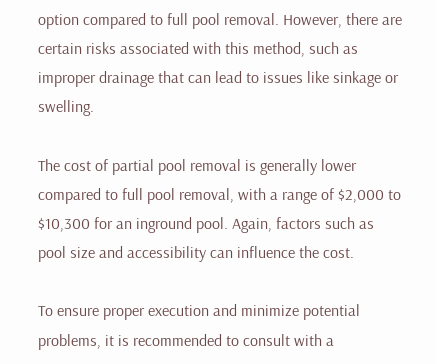option compared to full pool removal. However, there are certain risks associated with this method, such as improper drainage that can lead to issues like sinkage or swelling.

The cost of partial pool removal is generally lower compared to full pool removal, with a range of $2,000 to $10,300 for an inground pool. Again, factors such as pool size and accessibility can influence the cost.

To ensure proper execution and minimize potential problems, it is recommended to consult with a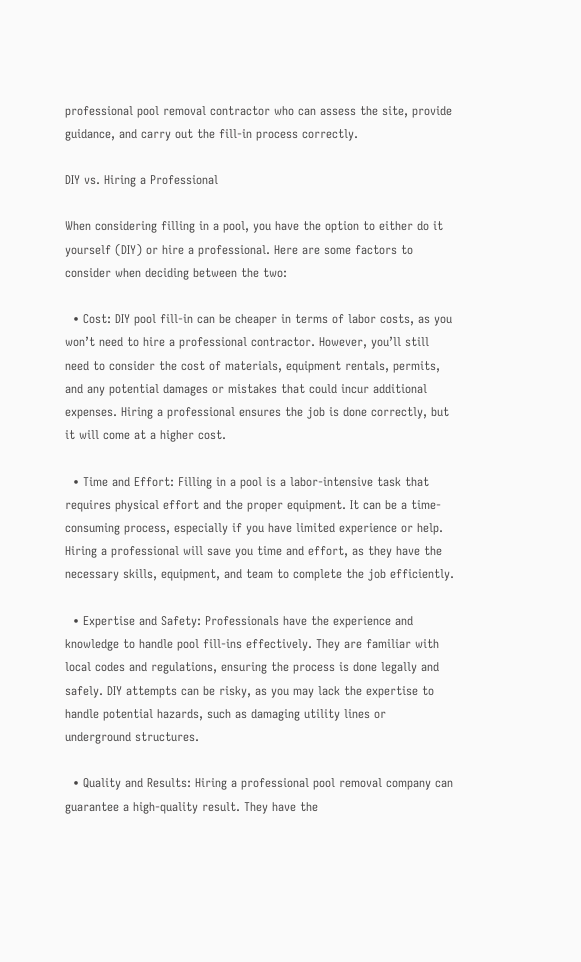professional pool removal contractor who can assess the site, provide guidance, and carry out the fill-in process correctly.

DIY vs. Hiring a Professional

When considering filling in a pool, you have the option to either do it yourself (DIY) or hire a professional. Here are some factors to consider when deciding between the two:

  • Cost: DIY pool fill-in can be cheaper in terms of labor costs, as you won’t need to hire a professional contractor. However, you’ll still need to consider the cost of materials, equipment rentals, permits, and any potential damages or mistakes that could incur additional expenses. Hiring a professional ensures the job is done correctly, but it will come at a higher cost.

  • Time and Effort: Filling in a pool is a labor-intensive task that requires physical effort and the proper equipment. It can be a time-consuming process, especially if you have limited experience or help. Hiring a professional will save you time and effort, as they have the necessary skills, equipment, and team to complete the job efficiently.

  • Expertise and Safety: Professionals have the experience and knowledge to handle pool fill-ins effectively. They are familiar with local codes and regulations, ensuring the process is done legally and safely. DIY attempts can be risky, as you may lack the expertise to handle potential hazards, such as damaging utility lines or underground structures.

  • Quality and Results: Hiring a professional pool removal company can guarantee a high-quality result. They have the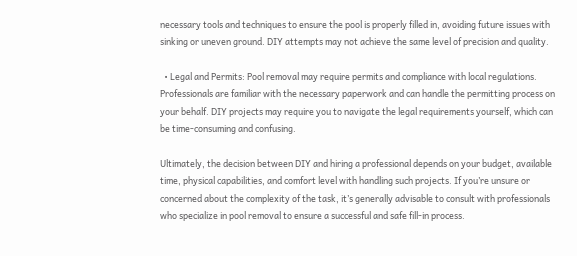necessary tools and techniques to ensure the pool is properly filled in, avoiding future issues with sinking or uneven ground. DIY attempts may not achieve the same level of precision and quality.

  • Legal and Permits: Pool removal may require permits and compliance with local regulations. Professionals are familiar with the necessary paperwork and can handle the permitting process on your behalf. DIY projects may require you to navigate the legal requirements yourself, which can be time-consuming and confusing.

Ultimately, the decision between DIY and hiring a professional depends on your budget, available time, physical capabilities, and comfort level with handling such projects. If you’re unsure or concerned about the complexity of the task, it’s generally advisable to consult with professionals who specialize in pool removal to ensure a successful and safe fill-in process.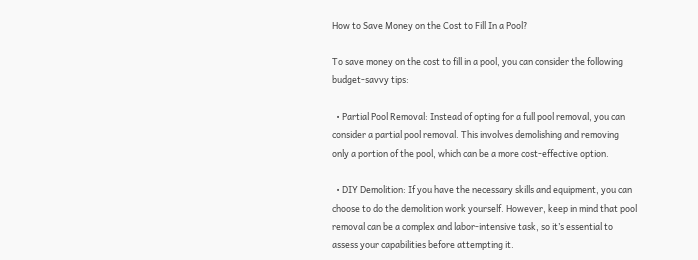How to Save Money on the Cost to Fill In a Pool?

To save money on the cost to fill in a pool, you can consider the following budget-savvy tips:

  • Partial Pool Removal: Instead of opting for a full pool removal, you can consider a partial pool removal. This involves demolishing and removing only a portion of the pool, which can be a more cost-effective option.

  • DIY Demolition: If you have the necessary skills and equipment, you can choose to do the demolition work yourself. However, keep in mind that pool removal can be a complex and labor-intensive task, so it’s essential to assess your capabilities before attempting it.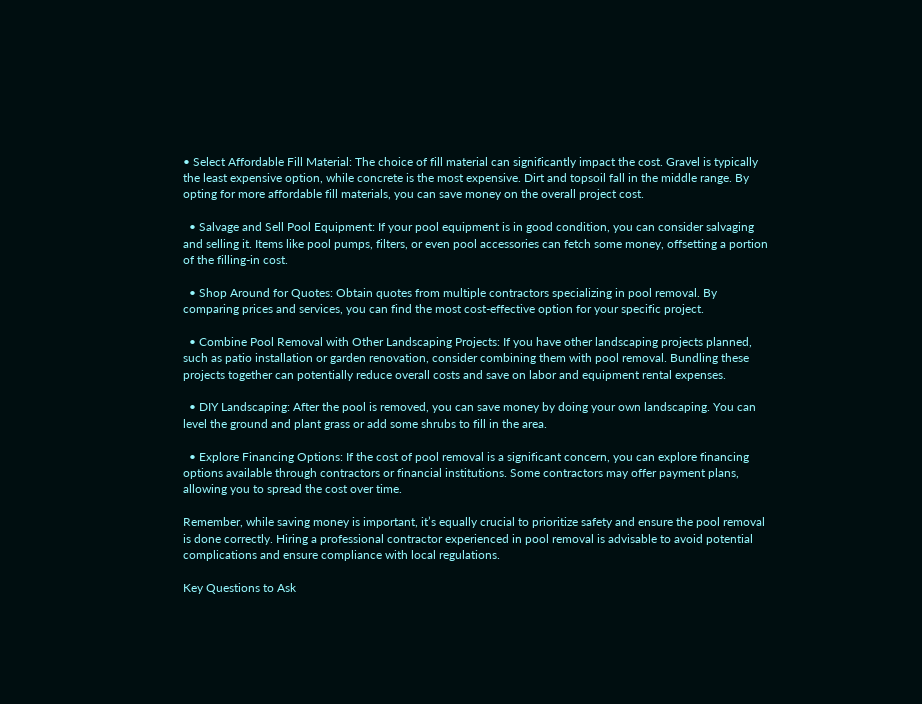• Select Affordable Fill Material: The choice of fill material can significantly impact the cost. Gravel is typically the least expensive option, while concrete is the most expensive. Dirt and topsoil fall in the middle range. By opting for more affordable fill materials, you can save money on the overall project cost.

  • Salvage and Sell Pool Equipment: If your pool equipment is in good condition, you can consider salvaging and selling it. Items like pool pumps, filters, or even pool accessories can fetch some money, offsetting a portion of the filling-in cost.

  • Shop Around for Quotes: Obtain quotes from multiple contractors specializing in pool removal. By comparing prices and services, you can find the most cost-effective option for your specific project.

  • Combine Pool Removal with Other Landscaping Projects: If you have other landscaping projects planned, such as patio installation or garden renovation, consider combining them with pool removal. Bundling these projects together can potentially reduce overall costs and save on labor and equipment rental expenses.

  • DIY Landscaping: After the pool is removed, you can save money by doing your own landscaping. You can level the ground and plant grass or add some shrubs to fill in the area.

  • Explore Financing Options: If the cost of pool removal is a significant concern, you can explore financing options available through contractors or financial institutions. Some contractors may offer payment plans, allowing you to spread the cost over time.

Remember, while saving money is important, it’s equally crucial to prioritize safety and ensure the pool removal is done correctly. Hiring a professional contractor experienced in pool removal is advisable to avoid potential complications and ensure compliance with local regulations.

Key Questions to Ask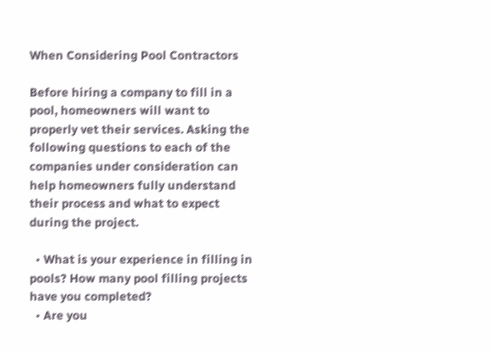When Considering Pool Contractors

Before hiring a company to fill in a pool, homeowners will want to properly vet their services. Asking the following questions to each of the companies under consideration can help homeowners fully understand their process and what to expect during the project.

  • What is your experience in filling in pools? How many pool filling projects have you completed?
  • Are you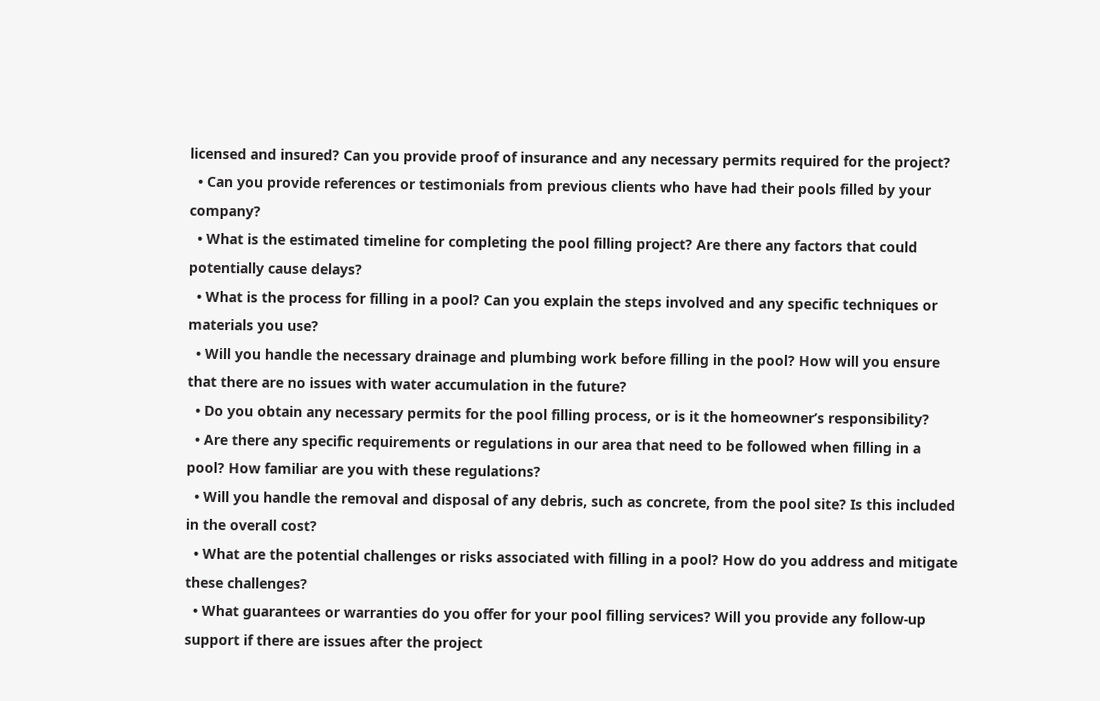licensed and insured? Can you provide proof of insurance and any necessary permits required for the project?
  • Can you provide references or testimonials from previous clients who have had their pools filled by your company?
  • What is the estimated timeline for completing the pool filling project? Are there any factors that could potentially cause delays?
  • What is the process for filling in a pool? Can you explain the steps involved and any specific techniques or materials you use?
  • Will you handle the necessary drainage and plumbing work before filling in the pool? How will you ensure that there are no issues with water accumulation in the future?
  • Do you obtain any necessary permits for the pool filling process, or is it the homeowner’s responsibility?
  • Are there any specific requirements or regulations in our area that need to be followed when filling in a pool? How familiar are you with these regulations?
  • Will you handle the removal and disposal of any debris, such as concrete, from the pool site? Is this included in the overall cost?
  • What are the potential challenges or risks associated with filling in a pool? How do you address and mitigate these challenges?
  • What guarantees or warranties do you offer for your pool filling services? Will you provide any follow-up support if there are issues after the project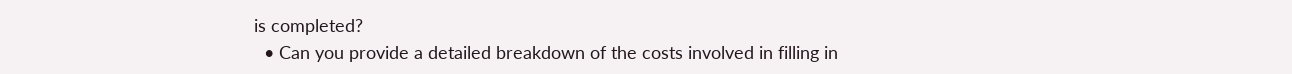is completed?
  • Can you provide a detailed breakdown of the costs involved in filling in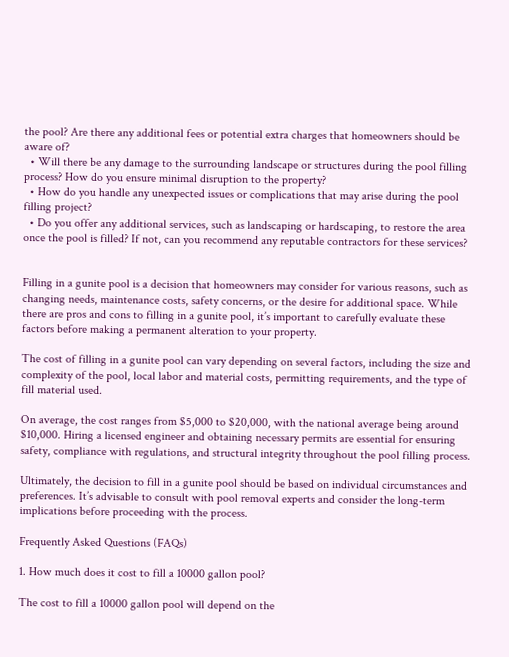the pool? Are there any additional fees or potential extra charges that homeowners should be aware of?
  • Will there be any damage to the surrounding landscape or structures during the pool filling process? How do you ensure minimal disruption to the property?
  • How do you handle any unexpected issues or complications that may arise during the pool filling project?
  • Do you offer any additional services, such as landscaping or hardscaping, to restore the area once the pool is filled? If not, can you recommend any reputable contractors for these services?


Filling in a gunite pool is a decision that homeowners may consider for various reasons, such as changing needs, maintenance costs, safety concerns, or the desire for additional space. While there are pros and cons to filling in a gunite pool, it’s important to carefully evaluate these factors before making a permanent alteration to your property.

The cost of filling in a gunite pool can vary depending on several factors, including the size and complexity of the pool, local labor and material costs, permitting requirements, and the type of fill material used.

On average, the cost ranges from $5,000 to $20,000, with the national average being around $10,000. Hiring a licensed engineer and obtaining necessary permits are essential for ensuring safety, compliance with regulations, and structural integrity throughout the pool filling process.

Ultimately, the decision to fill in a gunite pool should be based on individual circumstances and preferences. It’s advisable to consult with pool removal experts and consider the long-term implications before proceeding with the process.

Frequently Asked Questions (FAQs)

1. How much does it cost to fill a 10000 gallon pool?

The cost to fill a 10000 gallon pool will depend on the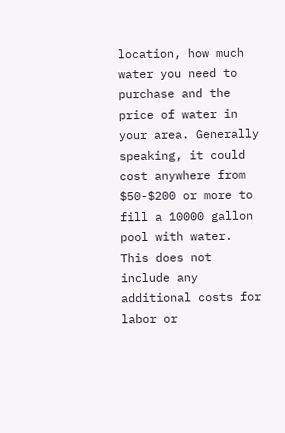location, how much water you need to purchase and the price of water in your area. Generally speaking, it could cost anywhere from $50-$200 or more to fill a 10000 gallon pool with water. This does not include any additional costs for labor or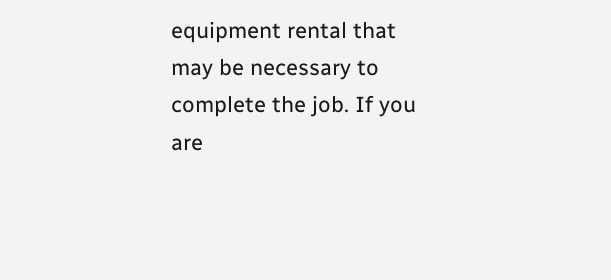equipment rental that may be necessary to complete the job. If you are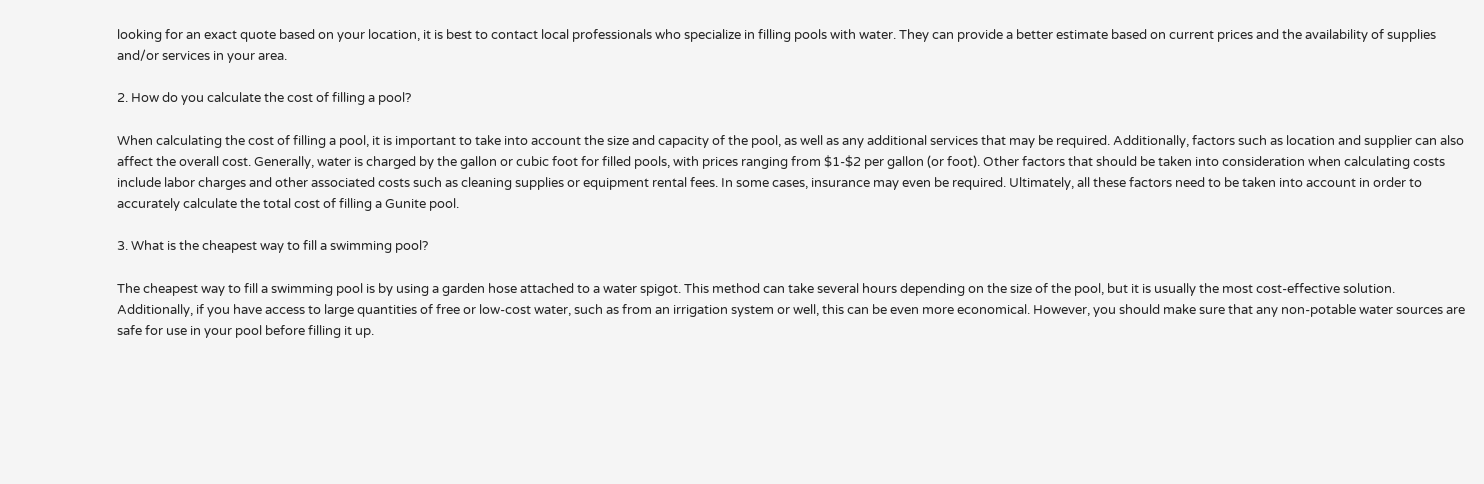looking for an exact quote based on your location, it is best to contact local professionals who specialize in filling pools with water. They can provide a better estimate based on current prices and the availability of supplies and/or services in your area.

2. How do you calculate the cost of filling a pool?

When calculating the cost of filling a pool, it is important to take into account the size and capacity of the pool, as well as any additional services that may be required. Additionally, factors such as location and supplier can also affect the overall cost. Generally, water is charged by the gallon or cubic foot for filled pools, with prices ranging from $1-$2 per gallon (or foot). Other factors that should be taken into consideration when calculating costs include labor charges and other associated costs such as cleaning supplies or equipment rental fees. In some cases, insurance may even be required. Ultimately, all these factors need to be taken into account in order to accurately calculate the total cost of filling a Gunite pool.

3. What is the cheapest way to fill a swimming pool?

The cheapest way to fill a swimming pool is by using a garden hose attached to a water spigot. This method can take several hours depending on the size of the pool, but it is usually the most cost-effective solution. Additionally, if you have access to large quantities of free or low-cost water, such as from an irrigation system or well, this can be even more economical. However, you should make sure that any non-potable water sources are safe for use in your pool before filling it up.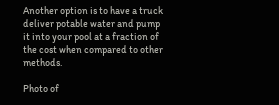Another option is to have a truck deliver potable water and pump it into your pool at a fraction of the cost when compared to other methods.

Photo of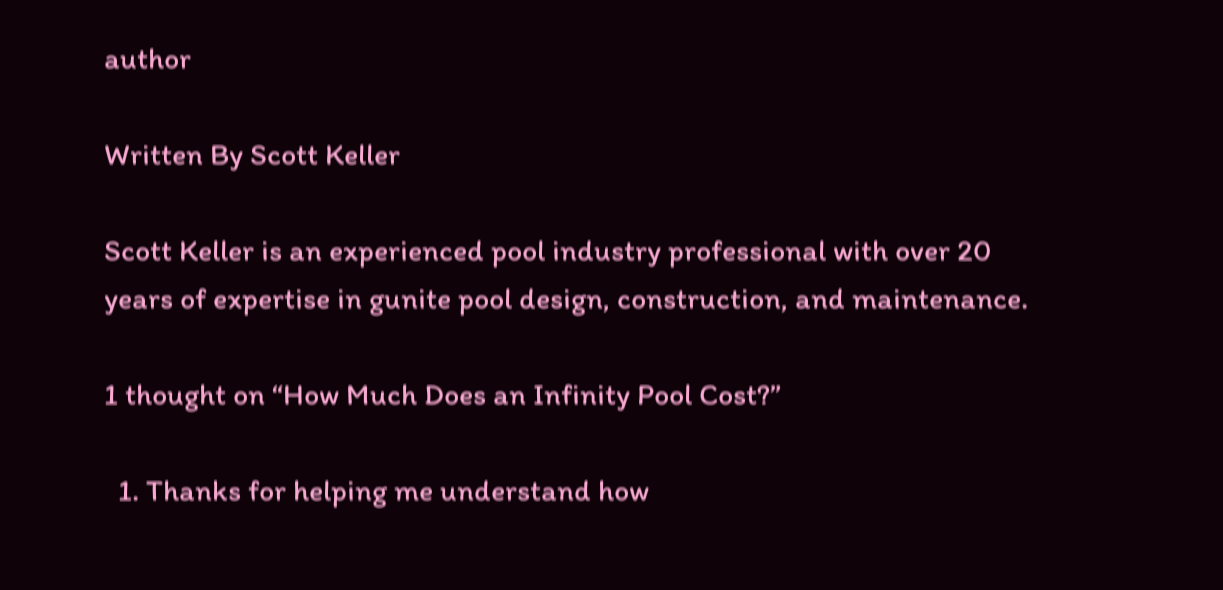author

Written By Scott Keller

Scott Keller is an experienced pool industry professional with over 20 years of expertise in gunite pool design, construction, and maintenance.

1 thought on “How Much Does an Infinity Pool Cost?”

  1. Thanks for helping me understand how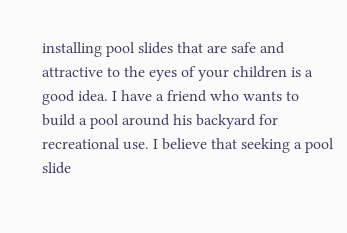installing pool slides that are safe and attractive to the eyes of your children is a good idea. I have a friend who wants to build a pool around his backyard for recreational use. I believe that seeking a pool slide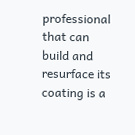professional that can build and resurface its coating is a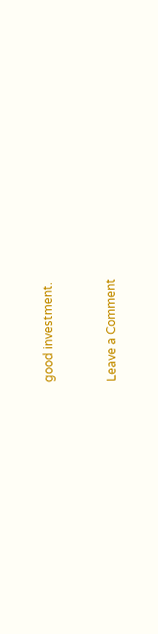good investment.


Leave a Comment